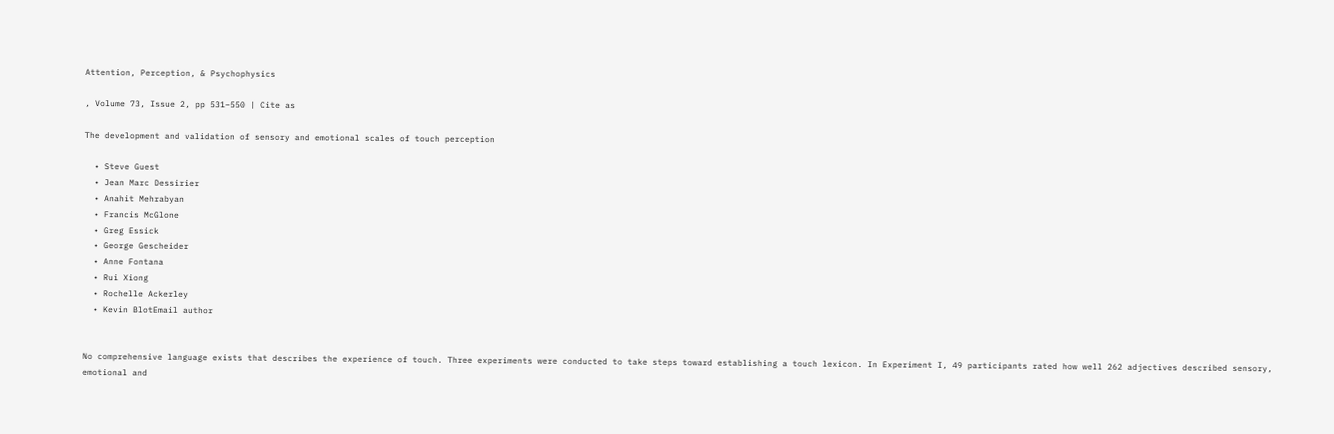Attention, Perception, & Psychophysics

, Volume 73, Issue 2, pp 531–550 | Cite as

The development and validation of sensory and emotional scales of touch perception

  • Steve Guest
  • Jean Marc Dessirier
  • Anahit Mehrabyan
  • Francis McGlone
  • Greg Essick
  • George Gescheider
  • Anne Fontana
  • Rui Xiong
  • Rochelle Ackerley
  • Kevin BlotEmail author


No comprehensive language exists that describes the experience of touch. Three experiments were conducted to take steps toward establishing a touch lexicon. In Experiment I, 49 participants rated how well 262 adjectives described sensory, emotional and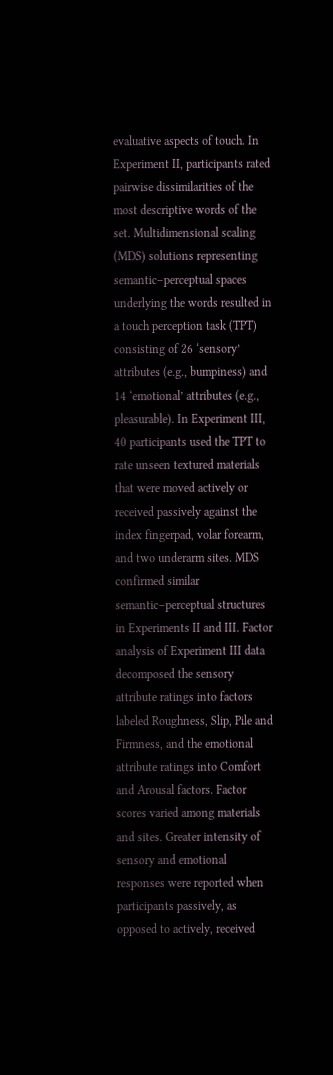evaluative aspects of touch. In Experiment II, participants rated pairwise dissimilarities of the most descriptive words of the set. Multidimensional scaling (MDS) solutions representing semantic–perceptual spaces underlying the words resulted in a touch perception task (TPT) consisting of 26 ‘sensory’ attributes (e.g., bumpiness) and 14 ‘emotional’ attributes (e.g., pleasurable). In Experiment III, 40 participants used the TPT to rate unseen textured materials that were moved actively or received passively against the index fingerpad, volar forearm, and two underarm sites. MDS confirmed similar semantic–perceptual structures in Experiments II and III. Factor analysis of Experiment III data decomposed the sensory attribute ratings into factors labeled Roughness, Slip, Pile and Firmness, and the emotional attribute ratings into Comfort and Arousal factors. Factor scores varied among materials and sites. Greater intensity of sensory and emotional responses were reported when participants passively, as opposed to actively, received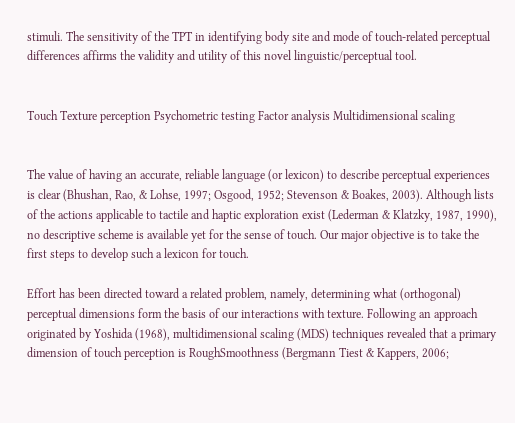stimuli. The sensitivity of the TPT in identifying body site and mode of touch-related perceptual differences affirms the validity and utility of this novel linguistic/perceptual tool.


Touch Texture perception Psychometric testing Factor analysis Multidimensional scaling


The value of having an accurate, reliable language (or lexicon) to describe perceptual experiences is clear (Bhushan, Rao, & Lohse, 1997; Osgood, 1952; Stevenson & Boakes, 2003). Although lists of the actions applicable to tactile and haptic exploration exist (Lederman & Klatzky, 1987, 1990), no descriptive scheme is available yet for the sense of touch. Our major objective is to take the first steps to develop such a lexicon for touch.

Effort has been directed toward a related problem, namely, determining what (orthogonal) perceptual dimensions form the basis of our interactions with texture. Following an approach originated by Yoshida (1968), multidimensional scaling (MDS) techniques revealed that a primary dimension of touch perception is RoughSmoothness (Bergmann Tiest & Kappers, 2006;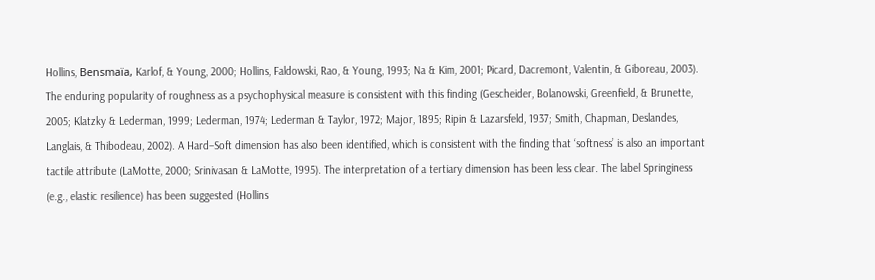Hollins, Bensmaïa, Karlof, & Young, 2000; Hollins, Faldowski, Rao, & Young, 1993; Na & Kim, 2001; Picard, Dacremont, Valentin, & Giboreau, 2003). The enduring popularity of roughness as a psychophysical measure is consistent with this finding (Gescheider, Bolanowski, Greenfield, & Brunette, 2005; Klatzky & Lederman, 1999; Lederman, 1974; Lederman & Taylor, 1972; Major, 1895; Ripin & Lazarsfeld, 1937; Smith, Chapman, Deslandes, Langlais, & Thibodeau, 2002). A Hard–Soft dimension has also been identified, which is consistent with the finding that ‘softness’ is also an important tactile attribute (LaMotte, 2000; Srinivasan & LaMotte, 1995). The interpretation of a tertiary dimension has been less clear. The label Springiness (e.g., elastic resilience) has been suggested (Hollins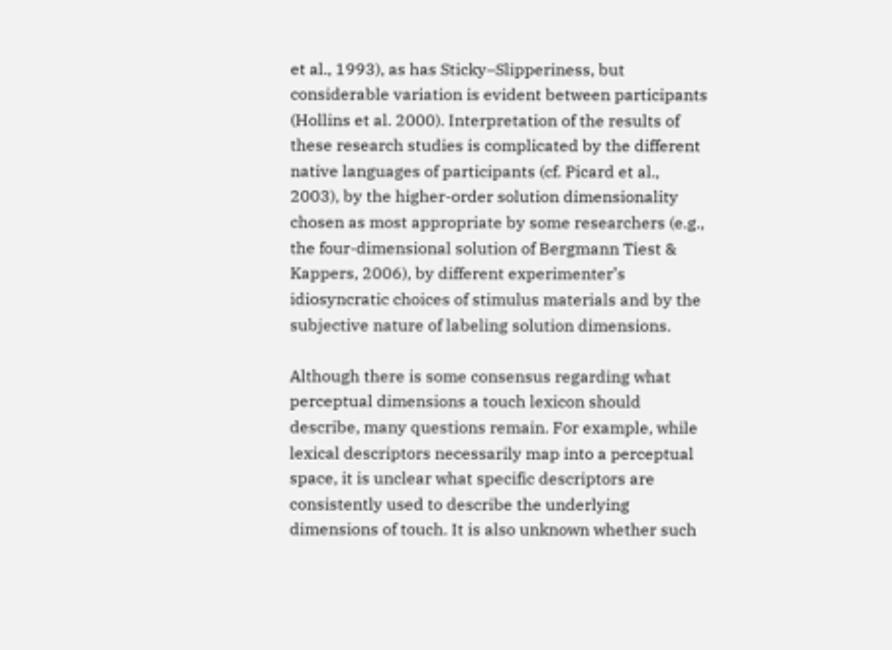et al., 1993), as has Sticky–Slipperiness, but considerable variation is evident between participants (Hollins et al. 2000). Interpretation of the results of these research studies is complicated by the different native languages of participants (cf. Picard et al., 2003), by the higher-order solution dimensionality chosen as most appropriate by some researchers (e.g., the four-dimensional solution of Bergmann Tiest & Kappers, 2006), by different experimenter’s idiosyncratic choices of stimulus materials and by the subjective nature of labeling solution dimensions.

Although there is some consensus regarding what perceptual dimensions a touch lexicon should describe, many questions remain. For example, while lexical descriptors necessarily map into a perceptual space, it is unclear what specific descriptors are consistently used to describe the underlying dimensions of touch. It is also unknown whether such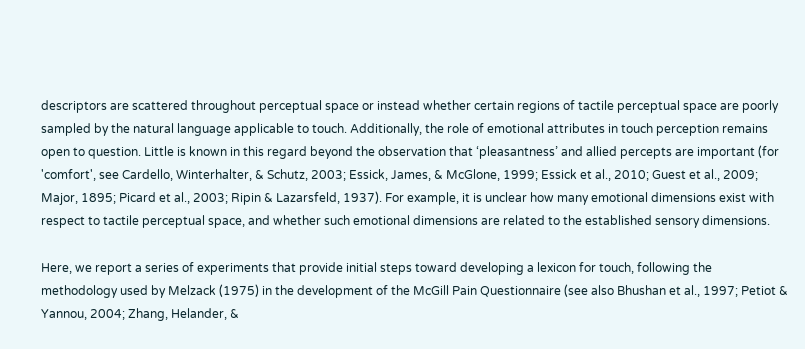descriptors are scattered throughout perceptual space or instead whether certain regions of tactile perceptual space are poorly sampled by the natural language applicable to touch. Additionally, the role of emotional attributes in touch perception remains open to question. Little is known in this regard beyond the observation that ‘pleasantness’ and allied percepts are important (for 'comfort', see Cardello, Winterhalter, & Schutz, 2003; Essick, James, & McGlone, 1999; Essick et al., 2010; Guest et al., 2009; Major, 1895; Picard et al., 2003; Ripin & Lazarsfeld, 1937). For example, it is unclear how many emotional dimensions exist with respect to tactile perceptual space, and whether such emotional dimensions are related to the established sensory dimensions.

Here, we report a series of experiments that provide initial steps toward developing a lexicon for touch, following the methodology used by Melzack (1975) in the development of the McGill Pain Questionnaire (see also Bhushan et al., 1997; Petiot & Yannou, 2004; Zhang, Helander, &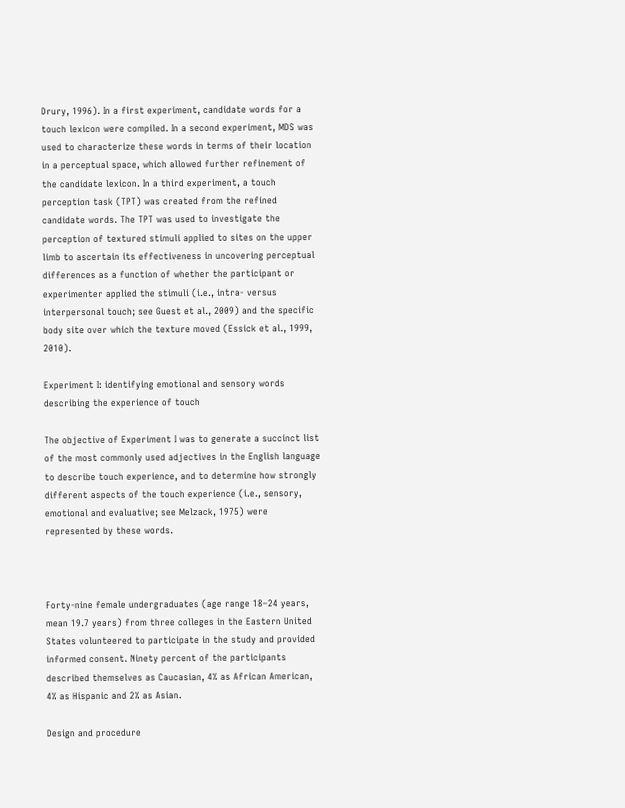Drury, 1996). In a first experiment, candidate words for a touch lexicon were compiled. In a second experiment, MDS was used to characterize these words in terms of their location in a perceptual space, which allowed further refinement of the candidate lexicon. In a third experiment, a touch perception task (TPT) was created from the refined candidate words. The TPT was used to investigate the perception of textured stimuli applied to sites on the upper limb to ascertain its effectiveness in uncovering perceptual differences as a function of whether the participant or experimenter applied the stimuli (i.e., intra- versus interpersonal touch; see Guest et al., 2009) and the specific body site over which the texture moved (Essick et al., 1999, 2010).

Experiment I: identifying emotional and sensory words describing the experience of touch

The objective of Experiment I was to generate a succinct list of the most commonly used adjectives in the English language to describe touch experience, and to determine how strongly different aspects of the touch experience (i.e., sensory, emotional and evaluative; see Melzack, 1975) were represented by these words.



Forty-nine female undergraduates (age range 18–24 years, mean 19.7 years) from three colleges in the Eastern United States volunteered to participate in the study and provided informed consent. Ninety percent of the participants described themselves as Caucasian, 4% as African American, 4% as Hispanic and 2% as Asian.

Design and procedure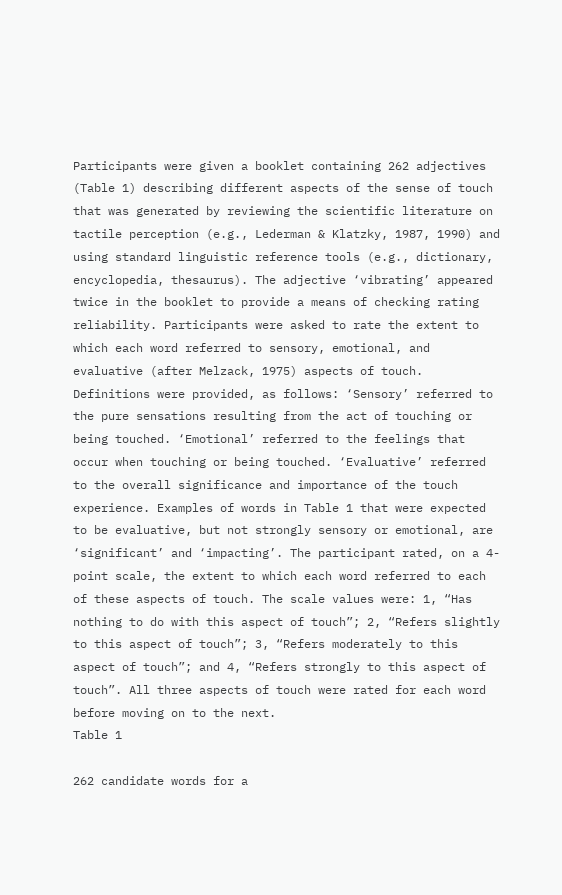Participants were given a booklet containing 262 adjectives (Table 1) describing different aspects of the sense of touch that was generated by reviewing the scientific literature on tactile perception (e.g., Lederman & Klatzky, 1987, 1990) and using standard linguistic reference tools (e.g., dictionary, encyclopedia, thesaurus). The adjective ‘vibrating’ appeared twice in the booklet to provide a means of checking rating reliability. Participants were asked to rate the extent to which each word referred to sensory, emotional, and evaluative (after Melzack, 1975) aspects of touch. Definitions were provided, as follows: ‘Sensory’ referred to the pure sensations resulting from the act of touching or being touched. ‘Emotional’ referred to the feelings that occur when touching or being touched. ‘Evaluative’ referred to the overall significance and importance of the touch experience. Examples of words in Table 1 that were expected to be evaluative, but not strongly sensory or emotional, are ‘significant’ and ‘impacting’. The participant rated, on a 4-point scale, the extent to which each word referred to each of these aspects of touch. The scale values were: 1, “Has nothing to do with this aspect of touch”; 2, “Refers slightly to this aspect of touch”; 3, “Refers moderately to this aspect of touch”; and 4, “Refers strongly to this aspect of touch”. All three aspects of touch were rated for each word before moving on to the next.
Table 1

262 candidate words for a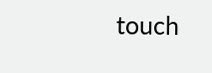touch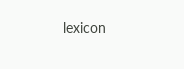lexicon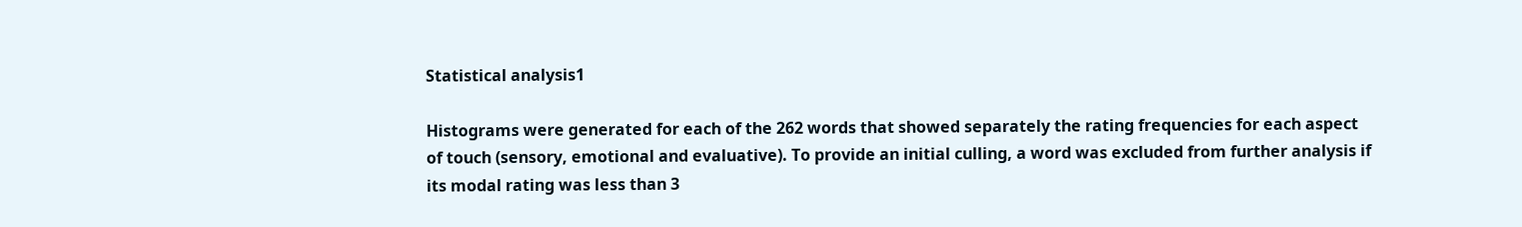Statistical analysis1

Histograms were generated for each of the 262 words that showed separately the rating frequencies for each aspect of touch (sensory, emotional and evaluative). To provide an initial culling, a word was excluded from further analysis if its modal rating was less than 3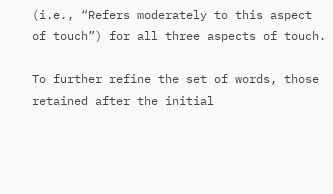(i.e., “Refers moderately to this aspect of touch”) for all three aspects of touch.

To further refine the set of words, those retained after the initial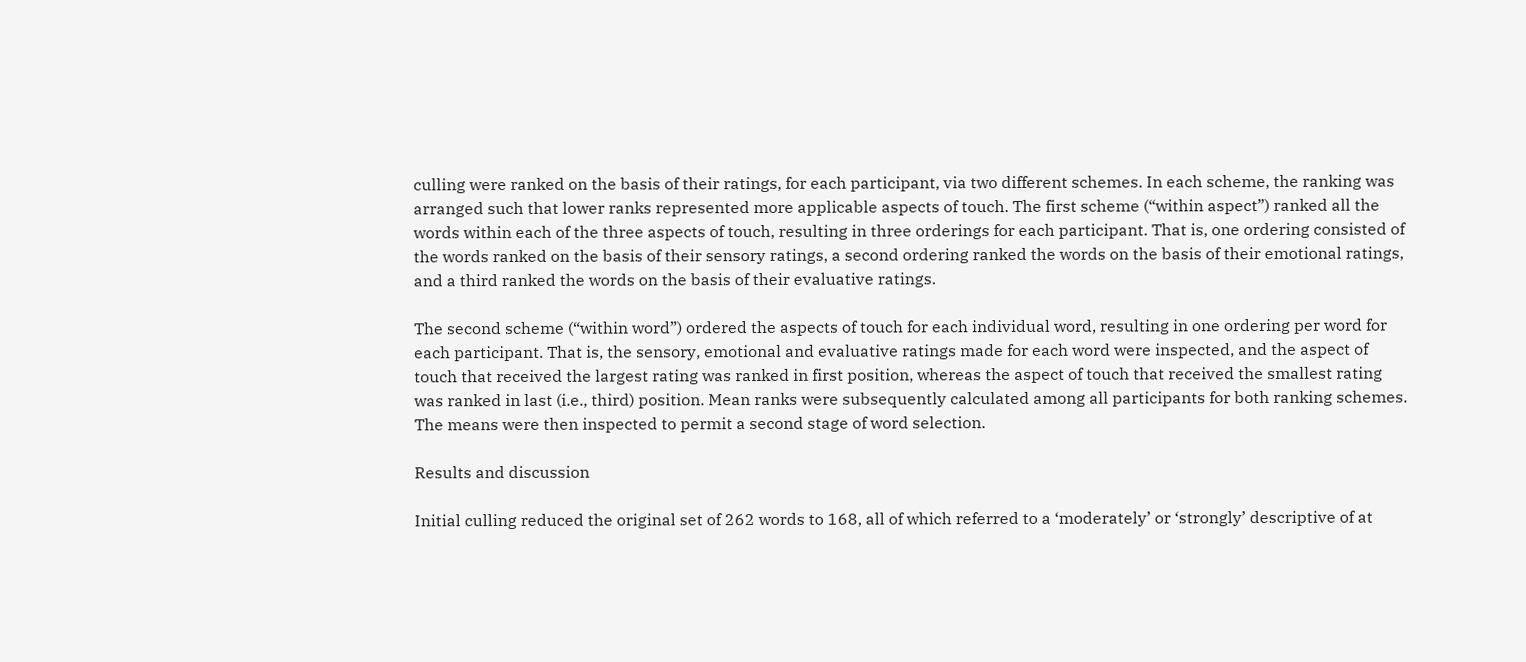culling were ranked on the basis of their ratings, for each participant, via two different schemes. In each scheme, the ranking was arranged such that lower ranks represented more applicable aspects of touch. The first scheme (“within aspect”) ranked all the words within each of the three aspects of touch, resulting in three orderings for each participant. That is, one ordering consisted of the words ranked on the basis of their sensory ratings, a second ordering ranked the words on the basis of their emotional ratings, and a third ranked the words on the basis of their evaluative ratings.

The second scheme (“within word”) ordered the aspects of touch for each individual word, resulting in one ordering per word for each participant. That is, the sensory, emotional and evaluative ratings made for each word were inspected, and the aspect of touch that received the largest rating was ranked in first position, whereas the aspect of touch that received the smallest rating was ranked in last (i.e., third) position. Mean ranks were subsequently calculated among all participants for both ranking schemes. The means were then inspected to permit a second stage of word selection.

Results and discussion

Initial culling reduced the original set of 262 words to 168, all of which referred to a ‘moderately’ or ‘strongly’ descriptive of at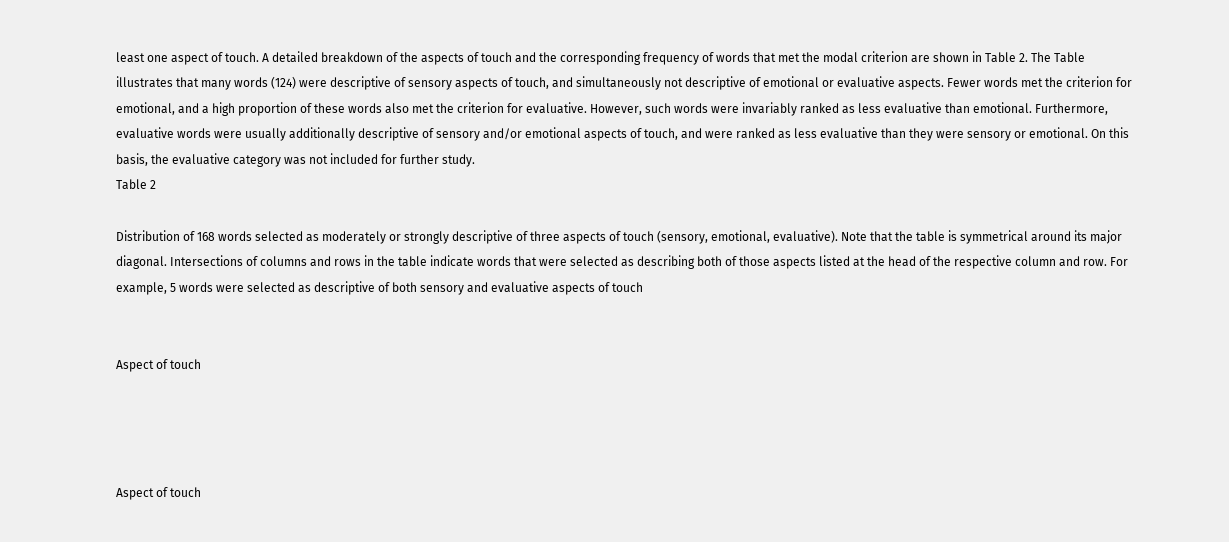least one aspect of touch. A detailed breakdown of the aspects of touch and the corresponding frequency of words that met the modal criterion are shown in Table 2. The Table illustrates that many words (124) were descriptive of sensory aspects of touch, and simultaneously not descriptive of emotional or evaluative aspects. Fewer words met the criterion for emotional, and a high proportion of these words also met the criterion for evaluative. However, such words were invariably ranked as less evaluative than emotional. Furthermore, evaluative words were usually additionally descriptive of sensory and/or emotional aspects of touch, and were ranked as less evaluative than they were sensory or emotional. On this basis, the evaluative category was not included for further study.
Table 2

Distribution of 168 words selected as moderately or strongly descriptive of three aspects of touch (sensory, emotional, evaluative). Note that the table is symmetrical around its major diagonal. Intersections of columns and rows in the table indicate words that were selected as describing both of those aspects listed at the head of the respective column and row. For example, 5 words were selected as descriptive of both sensory and evaluative aspects of touch


Aspect of touch




Aspect of touch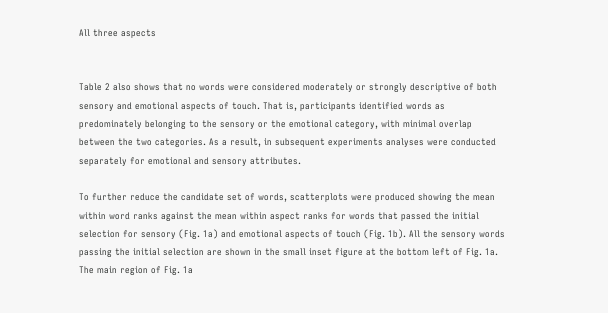All three aspects


Table 2 also shows that no words were considered moderately or strongly descriptive of both sensory and emotional aspects of touch. That is, participants identified words as predominately belonging to the sensory or the emotional category, with minimal overlap between the two categories. As a result, in subsequent experiments analyses were conducted separately for emotional and sensory attributes.

To further reduce the candidate set of words, scatterplots were produced showing the mean within word ranks against the mean within aspect ranks for words that passed the initial selection for sensory (Fig. 1a) and emotional aspects of touch (Fig. 1b). All the sensory words passing the initial selection are shown in the small inset figure at the bottom left of Fig. 1a. The main region of Fig. 1a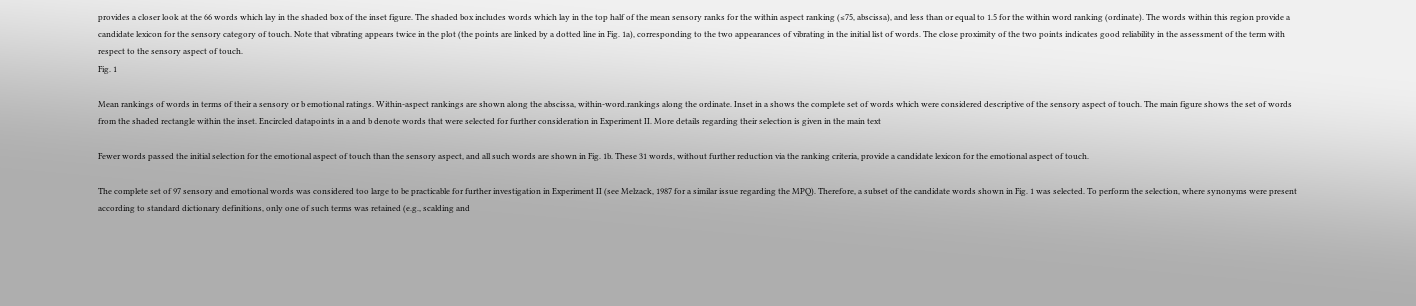provides a closer look at the 66 words which lay in the shaded box of the inset figure. The shaded box includes words which lay in the top half of the mean sensory ranks for the within aspect ranking (≤75, abscissa), and less than or equal to 1.5 for the within word ranking (ordinate). The words within this region provide a candidate lexicon for the sensory category of touch. Note that vibrating appears twice in the plot (the points are linked by a dotted line in Fig. 1a), corresponding to the two appearances of vibrating in the initial list of words. The close proximity of the two points indicates good reliability in the assessment of the term with respect to the sensory aspect of touch.
Fig. 1

Mean rankings of words in terms of their a sensory or b emotional ratings. Within-aspect rankings are shown along the abscissa, within-word.rankings along the ordinate. Inset in a shows the complete set of words which were considered descriptive of the sensory aspect of touch. The main figure shows the set of words from the shaded rectangle within the inset. Encircled datapoints in a and b denote words that were selected for further consideration in Experiment II. More details regarding their selection is given in the main text

Fewer words passed the initial selection for the emotional aspect of touch than the sensory aspect, and all such words are shown in Fig. 1b. These 31 words, without further reduction via the ranking criteria, provide a candidate lexicon for the emotional aspect of touch.

The complete set of 97 sensory and emotional words was considered too large to be practicable for further investigation in Experiment II (see Melzack, 1987 for a similar issue regarding the MPQ). Therefore, a subset of the candidate words shown in Fig. 1 was selected. To perform the selection, where synonyms were present according to standard dictionary definitions, only one of such terms was retained (e.g., scalding and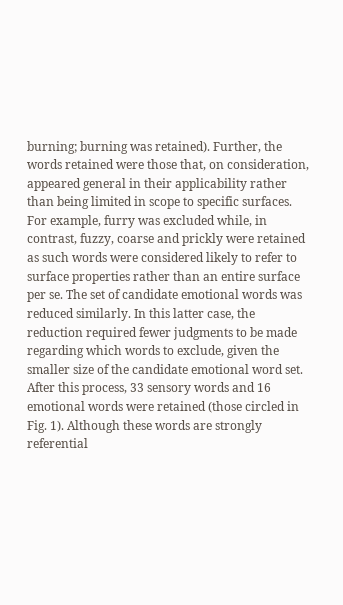burning; burning was retained). Further, the words retained were those that, on consideration, appeared general in their applicability rather than being limited in scope to specific surfaces. For example, furry was excluded while, in contrast, fuzzy, coarse and prickly were retained as such words were considered likely to refer to surface properties rather than an entire surface per se. The set of candidate emotional words was reduced similarly. In this latter case, the reduction required fewer judgments to be made regarding which words to exclude, given the smaller size of the candidate emotional word set. After this process, 33 sensory words and 16 emotional words were retained (those circled in Fig. 1). Although these words are strongly referential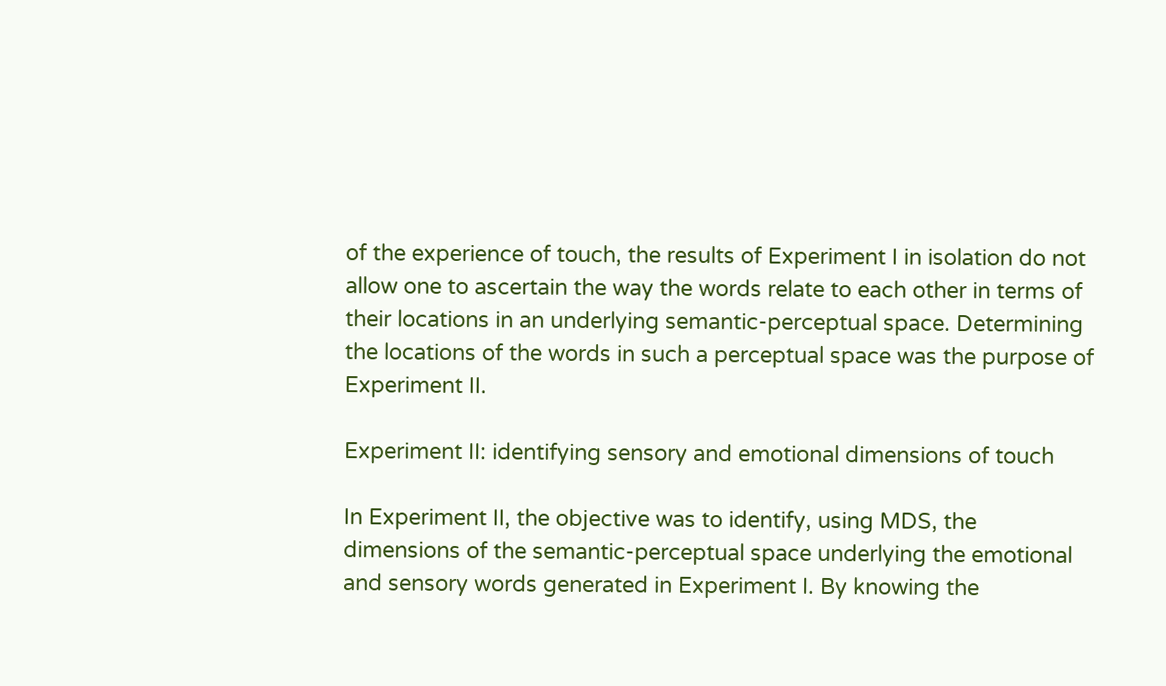of the experience of touch, the results of Experiment I in isolation do not allow one to ascertain the way the words relate to each other in terms of their locations in an underlying semantic-perceptual space. Determining the locations of the words in such a perceptual space was the purpose of Experiment II.

Experiment II: identifying sensory and emotional dimensions of touch

In Experiment II, the objective was to identify, using MDS, the dimensions of the semantic-perceptual space underlying the emotional and sensory words generated in Experiment I. By knowing the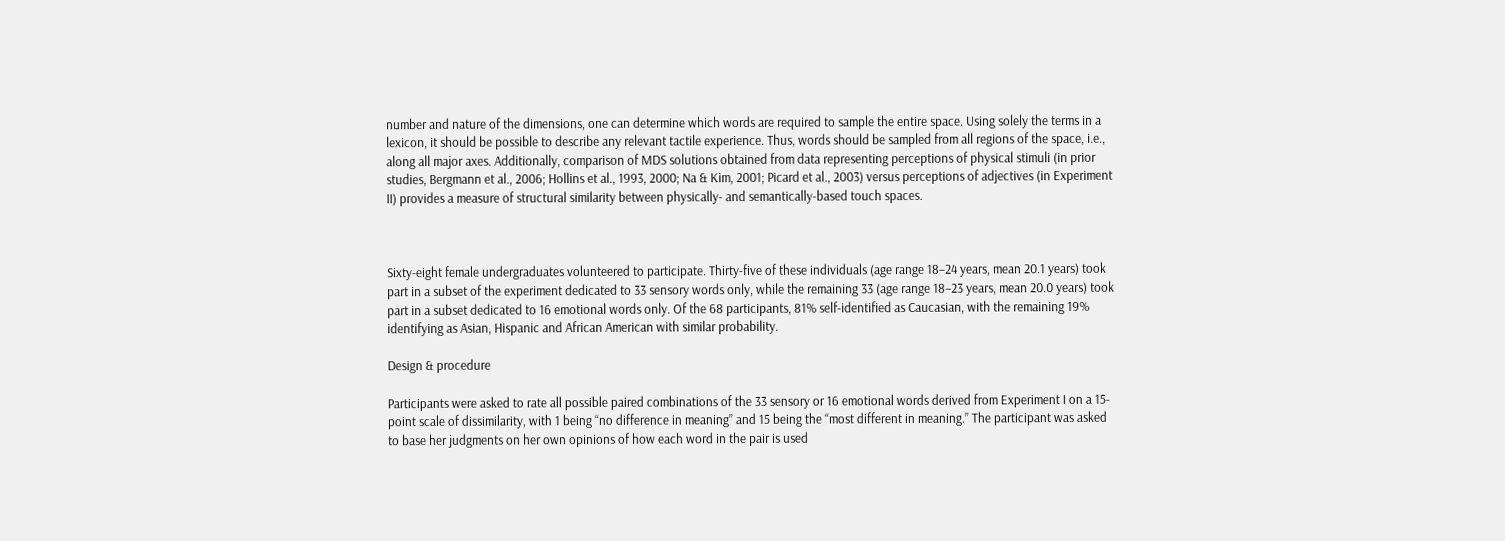number and nature of the dimensions, one can determine which words are required to sample the entire space. Using solely the terms in a lexicon, it should be possible to describe any relevant tactile experience. Thus, words should be sampled from all regions of the space, i.e., along all major axes. Additionally, comparison of MDS solutions obtained from data representing perceptions of physical stimuli (in prior studies, Bergmann et al., 2006; Hollins et al., 1993, 2000; Na & Kim, 2001; Picard et al., 2003) versus perceptions of adjectives (in Experiment II) provides a measure of structural similarity between physically- and semantically-based touch spaces.



Sixty-eight female undergraduates volunteered to participate. Thirty-five of these individuals (age range 18–24 years, mean 20.1 years) took part in a subset of the experiment dedicated to 33 sensory words only, while the remaining 33 (age range 18–23 years, mean 20.0 years) took part in a subset dedicated to 16 emotional words only. Of the 68 participants, 81% self-identified as Caucasian, with the remaining 19% identifying as Asian, Hispanic and African American with similar probability.

Design & procedure

Participants were asked to rate all possible paired combinations of the 33 sensory or 16 emotional words derived from Experiment I on a 15-point scale of dissimilarity, with 1 being “no difference in meaning” and 15 being the “most different in meaning.” The participant was asked to base her judgments on her own opinions of how each word in the pair is used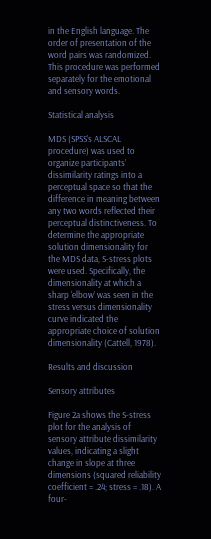in the English language. The order of presentation of the word pairs was randomized. This procedure was performed separately for the emotional and sensory words.

Statistical analysis

MDS (SPSS’s ALSCAL procedure) was used to organize participants’ dissimilarity ratings into a perceptual space so that the difference in meaning between any two words reflected their perceptual distinctiveness. To determine the appropriate solution dimensionality for the MDS data, S-stress plots were used. Specifically, the dimensionality at which a sharp ‘elbow’ was seen in the stress versus dimensionality curve indicated the appropriate choice of solution dimensionality (Cattell, 1978).

Results and discussion

Sensory attributes

Figure 2a shows the S-stress plot for the analysis of sensory attribute dissimilarity values, indicating a slight change in slope at three dimensions (squared reliability coefficient = .24; stress = .18). A four-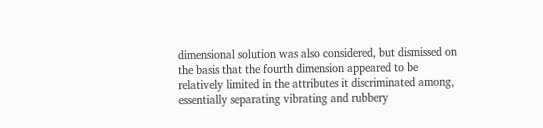dimensional solution was also considered, but dismissed on the basis that the fourth dimension appeared to be relatively limited in the attributes it discriminated among, essentially separating vibrating and rubbery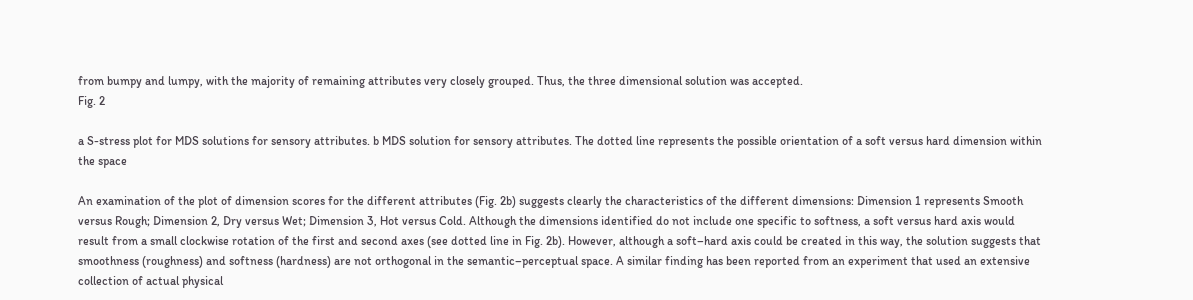from bumpy and lumpy, with the majority of remaining attributes very closely grouped. Thus, the three dimensional solution was accepted.
Fig. 2

a S-stress plot for MDS solutions for sensory attributes. b MDS solution for sensory attributes. The dotted line represents the possible orientation of a soft versus hard dimension within the space

An examination of the plot of dimension scores for the different attributes (Fig. 2b) suggests clearly the characteristics of the different dimensions: Dimension 1 represents Smooth versus Rough; Dimension 2, Dry versus Wet; Dimension 3, Hot versus Cold. Although the dimensions identified do not include one specific to softness, a soft versus hard axis would result from a small clockwise rotation of the first and second axes (see dotted line in Fig. 2b). However, although a soft–hard axis could be created in this way, the solution suggests that smoothness (roughness) and softness (hardness) are not orthogonal in the semantic–perceptual space. A similar finding has been reported from an experiment that used an extensive collection of actual physical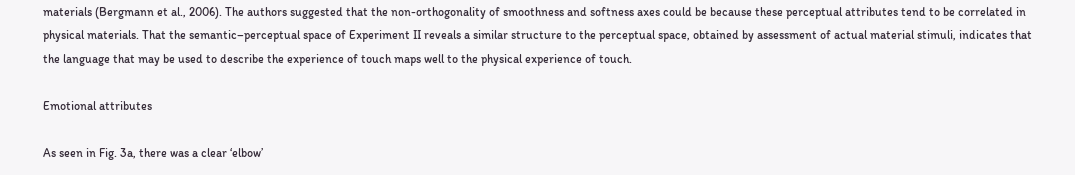materials (Bergmann et al., 2006). The authors suggested that the non-orthogonality of smoothness and softness axes could be because these perceptual attributes tend to be correlated in physical materials. That the semantic–perceptual space of Experiment II reveals a similar structure to the perceptual space, obtained by assessment of actual material stimuli, indicates that the language that may be used to describe the experience of touch maps well to the physical experience of touch.

Emotional attributes

As seen in Fig. 3a, there was a clear ‘elbow’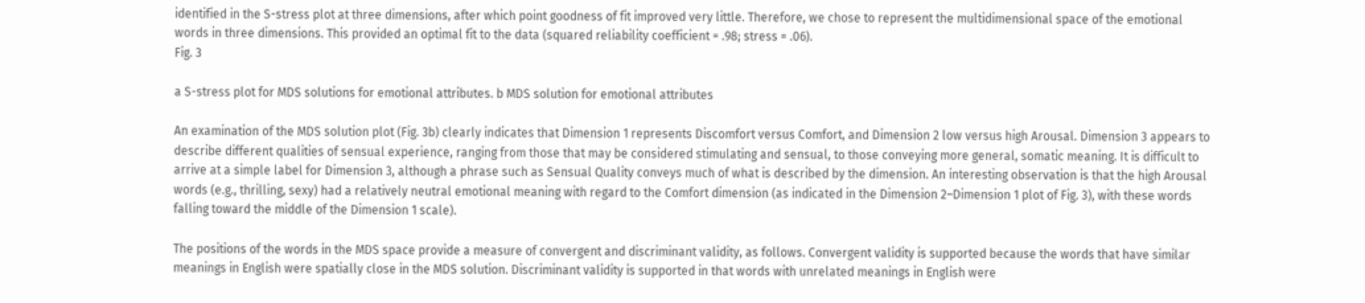identified in the S-stress plot at three dimensions, after which point goodness of fit improved very little. Therefore, we chose to represent the multidimensional space of the emotional words in three dimensions. This provided an optimal fit to the data (squared reliability coefficient = .98; stress = .06).
Fig. 3

a S-stress plot for MDS solutions for emotional attributes. b MDS solution for emotional attributes

An examination of the MDS solution plot (Fig. 3b) clearly indicates that Dimension 1 represents Discomfort versus Comfort, and Dimension 2 low versus high Arousal. Dimension 3 appears to describe different qualities of sensual experience, ranging from those that may be considered stimulating and sensual, to those conveying more general, somatic meaning. It is difficult to arrive at a simple label for Dimension 3, although a phrase such as Sensual Quality conveys much of what is described by the dimension. An interesting observation is that the high Arousal words (e.g., thrilling, sexy) had a relatively neutral emotional meaning with regard to the Comfort dimension (as indicated in the Dimension 2–Dimension 1 plot of Fig. 3), with these words falling toward the middle of the Dimension 1 scale).

The positions of the words in the MDS space provide a measure of convergent and discriminant validity, as follows. Convergent validity is supported because the words that have similar meanings in English were spatially close in the MDS solution. Discriminant validity is supported in that words with unrelated meanings in English were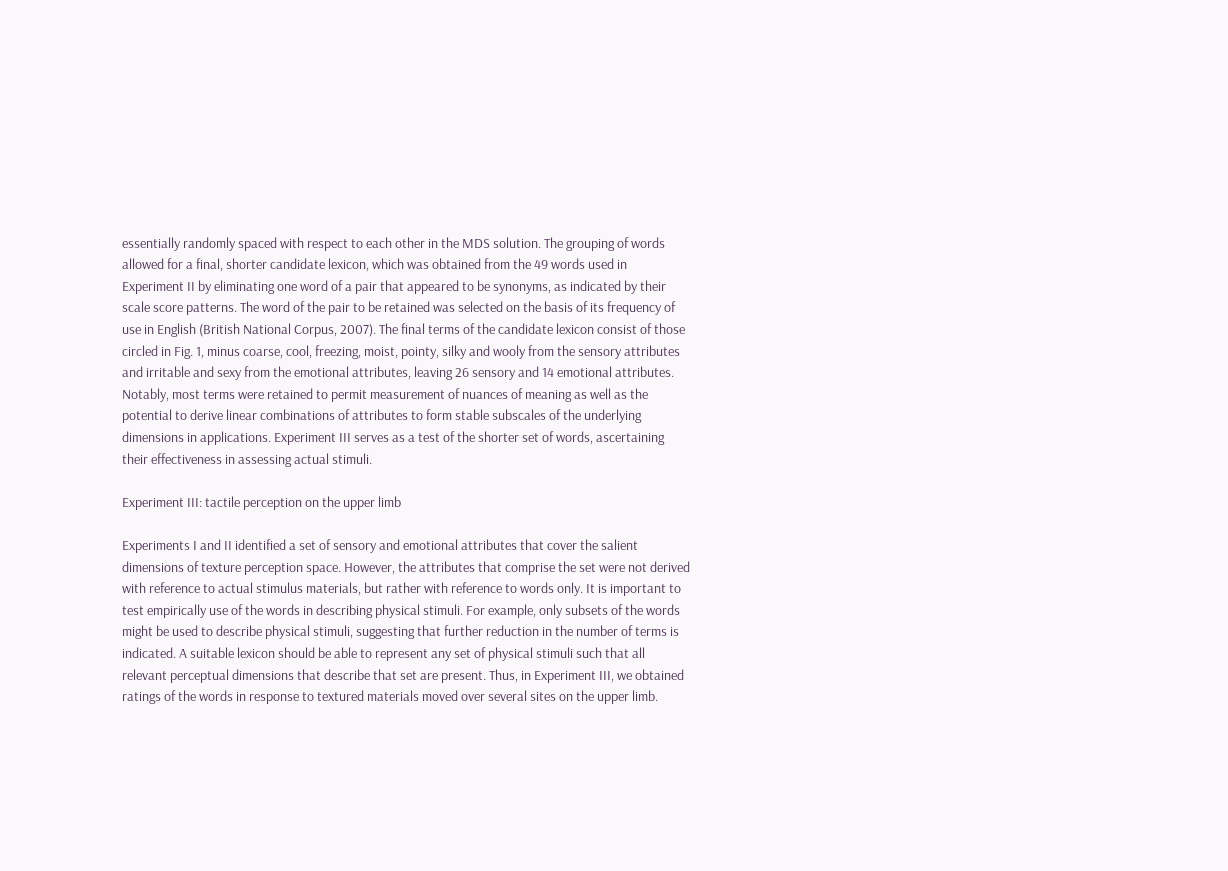essentially randomly spaced with respect to each other in the MDS solution. The grouping of words allowed for a final, shorter candidate lexicon, which was obtained from the 49 words used in Experiment II by eliminating one word of a pair that appeared to be synonyms, as indicated by their scale score patterns. The word of the pair to be retained was selected on the basis of its frequency of use in English (British National Corpus, 2007). The final terms of the candidate lexicon consist of those circled in Fig. 1, minus coarse, cool, freezing, moist, pointy, silky and wooly from the sensory attributes and irritable and sexy from the emotional attributes, leaving 26 sensory and 14 emotional attributes. Notably, most terms were retained to permit measurement of nuances of meaning as well as the potential to derive linear combinations of attributes to form stable subscales of the underlying dimensions in applications. Experiment III serves as a test of the shorter set of words, ascertaining their effectiveness in assessing actual stimuli.

Experiment III: tactile perception on the upper limb

Experiments I and II identified a set of sensory and emotional attributes that cover the salient dimensions of texture perception space. However, the attributes that comprise the set were not derived with reference to actual stimulus materials, but rather with reference to words only. It is important to test empirically use of the words in describing physical stimuli. For example, only subsets of the words might be used to describe physical stimuli, suggesting that further reduction in the number of terms is indicated. A suitable lexicon should be able to represent any set of physical stimuli such that all relevant perceptual dimensions that describe that set are present. Thus, in Experiment III, we obtained ratings of the words in response to textured materials moved over several sites on the upper limb.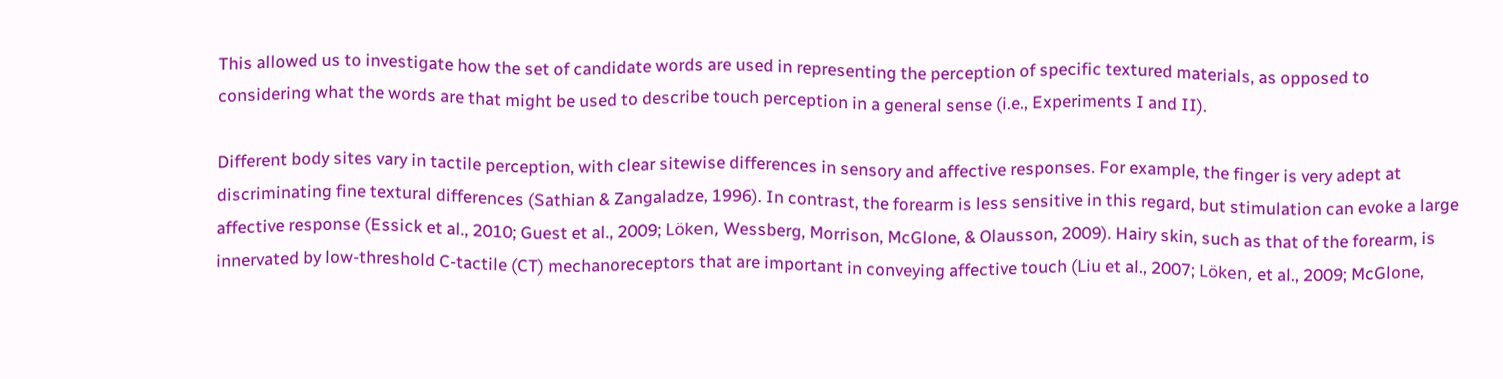This allowed us to investigate how the set of candidate words are used in representing the perception of specific textured materials, as opposed to considering what the words are that might be used to describe touch perception in a general sense (i.e., Experiments I and II).

Different body sites vary in tactile perception, with clear sitewise differences in sensory and affective responses. For example, the finger is very adept at discriminating fine textural differences (Sathian & Zangaladze, 1996). In contrast, the forearm is less sensitive in this regard, but stimulation can evoke a large affective response (Essick et al., 2010; Guest et al., 2009; Löken, Wessberg, Morrison, McGlone, & Olausson, 2009). Hairy skin, such as that of the forearm, is innervated by low-threshold C-tactile (CT) mechanoreceptors that are important in conveying affective touch (Liu et al., 2007; Löken, et al., 2009; McGlone,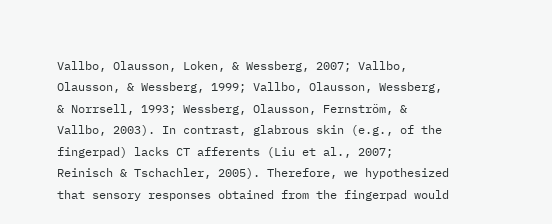Vallbo, Olausson, Loken, & Wessberg, 2007; Vallbo, Olausson, & Wessberg, 1999; Vallbo, Olausson, Wessberg, & Norrsell, 1993; Wessberg, Olausson, Fernström, & Vallbo, 2003). In contrast, glabrous skin (e.g., of the fingerpad) lacks CT afferents (Liu et al., 2007; Reinisch & Tschachler, 2005). Therefore, we hypothesized that sensory responses obtained from the fingerpad would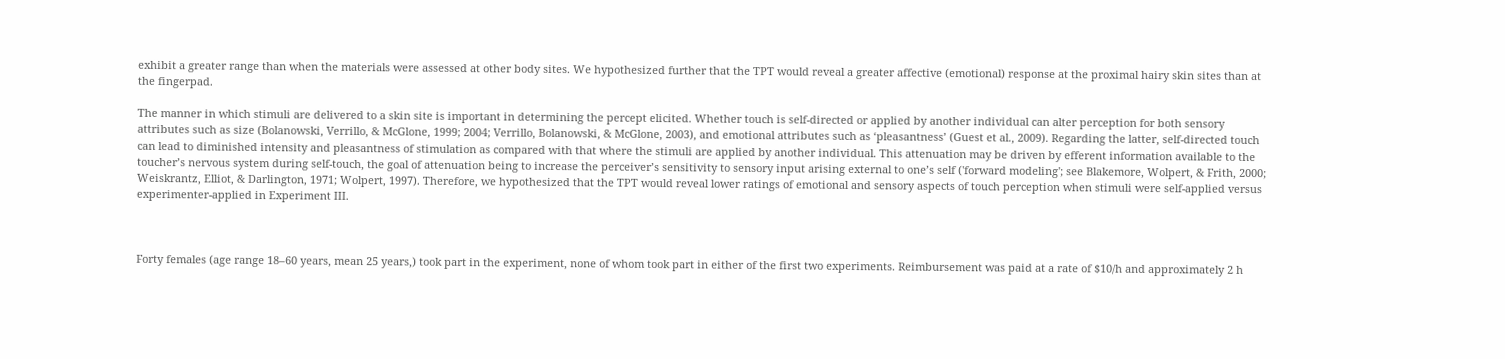exhibit a greater range than when the materials were assessed at other body sites. We hypothesized further that the TPT would reveal a greater affective (emotional) response at the proximal hairy skin sites than at the fingerpad.

The manner in which stimuli are delivered to a skin site is important in determining the percept elicited. Whether touch is self-directed or applied by another individual can alter perception for both sensory attributes such as size (Bolanowski, Verrillo, & McGlone, 1999; 2004; Verrillo, Bolanowski, & McGlone, 2003), and emotional attributes such as ‘pleasantness’ (Guest et al., 2009). Regarding the latter, self-directed touch can lead to diminished intensity and pleasantness of stimulation as compared with that where the stimuli are applied by another individual. This attenuation may be driven by efferent information available to the toucher’s nervous system during self-touch, the goal of attenuation being to increase the perceiver’s sensitivity to sensory input arising external to one’s self ('forward modeling'; see Blakemore, Wolpert, & Frith, 2000; Weiskrantz, Elliot, & Darlington, 1971; Wolpert, 1997). Therefore, we hypothesized that the TPT would reveal lower ratings of emotional and sensory aspects of touch perception when stimuli were self-applied versus experimenter-applied in Experiment III.



Forty females (age range 18–60 years, mean 25 years,) took part in the experiment, none of whom took part in either of the first two experiments. Reimbursement was paid at a rate of $10/h and approximately 2 h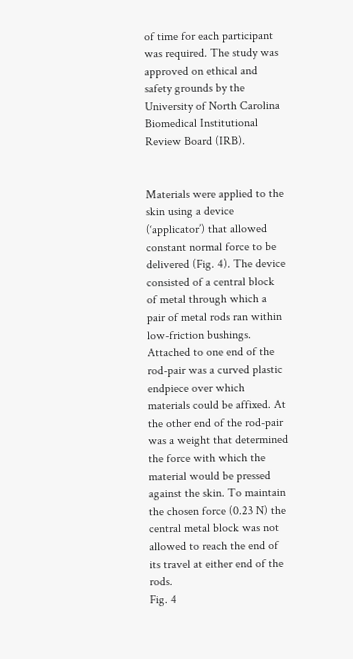of time for each participant was required. The study was approved on ethical and safety grounds by the University of North Carolina Biomedical Institutional Review Board (IRB).


Materials were applied to the skin using a device (‘applicator’) that allowed constant normal force to be delivered (Fig. 4). The device consisted of a central block of metal through which a pair of metal rods ran within low-friction bushings. Attached to one end of the rod-pair was a curved plastic endpiece over which materials could be affixed. At the other end of the rod-pair was a weight that determined the force with which the material would be pressed against the skin. To maintain the chosen force (0.23 N) the central metal block was not allowed to reach the end of its travel at either end of the rods.
Fig. 4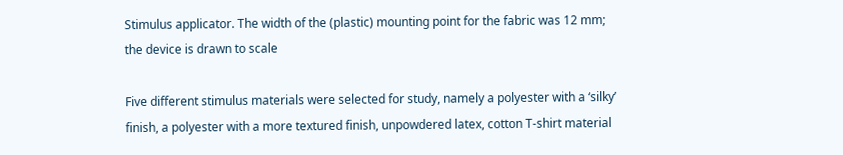Stimulus applicator. The width of the (plastic) mounting point for the fabric was 12 mm; the device is drawn to scale

Five different stimulus materials were selected for study, namely a polyester with a ‘silky’ finish, a polyester with a more textured finish, unpowdered latex, cotton T-shirt material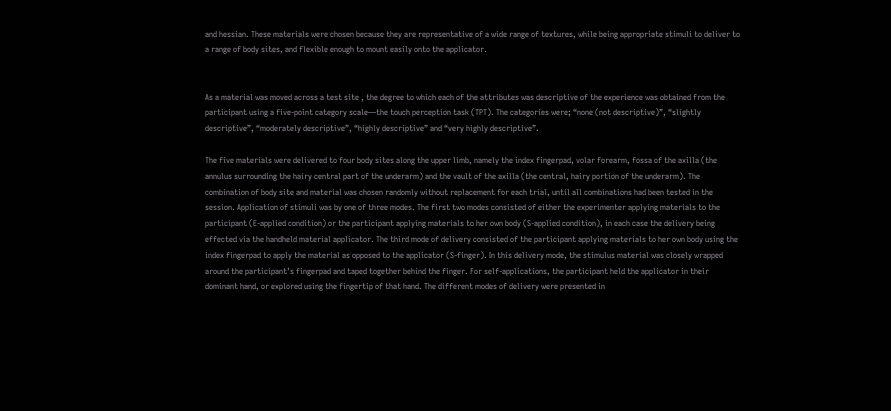and hessian. These materials were chosen because they are representative of a wide range of textures, while being appropriate stimuli to deliver to a range of body sites, and flexible enough to mount easily onto the applicator.


As a material was moved across a test site , the degree to which each of the attributes was descriptive of the experience was obtained from the participant using a five-point category scale—the touch perception task (TPT). The categories were; “none (not descriptive)”, “slightly descriptive”, “moderately descriptive”, “highly descriptive” and “very highly descriptive”.

The five materials were delivered to four body sites along the upper limb, namely the index fingerpad, volar forearm, fossa of the axilla (the annulus surrounding the hairy central part of the underarm) and the vault of the axilla (the central, hairy portion of the underarm). The combination of body site and material was chosen randomly without replacement for each trial, until all combinations had been tested in the session. Application of stimuli was by one of three modes. The first two modes consisted of either the experimenter applying materials to the participant (E-applied condition) or the participant applying materials to her own body (S-applied condition), in each case the delivery being effected via the handheld material applicator. The third mode of delivery consisted of the participant applying materials to her own body using the index fingerpad to apply the material as opposed to the applicator (S-finger). In this delivery mode, the stimulus material was closely wrapped around the participant’s fingerpad and taped together behind the finger. For self-applications, the participant held the applicator in their dominant hand, or explored using the fingertip of that hand. The different modes of delivery were presented in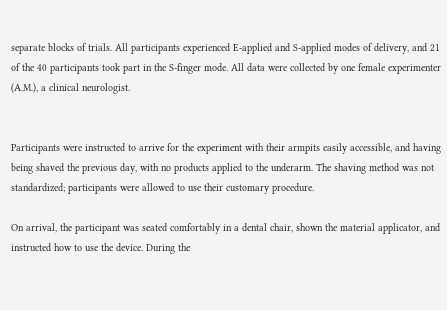separate blocks of trials. All participants experienced E-applied and S-applied modes of delivery, and 21 of the 40 participants took part in the S-finger mode. All data were collected by one female experimenter (A.M.), a clinical neurologist.


Participants were instructed to arrive for the experiment with their armpits easily accessible, and having being shaved the previous day, with no products applied to the underarm. The shaving method was not standardized; participants were allowed to use their customary procedure.

On arrival, the participant was seated comfortably in a dental chair, shown the material applicator, and instructed how to use the device. During the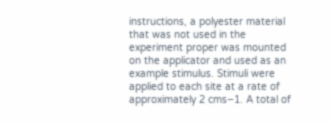instructions, a polyester material that was not used in the experiment proper was mounted on the applicator and used as an example stimulus. Stimuli were applied to each site at a rate of approximately 2 cms−1. A total of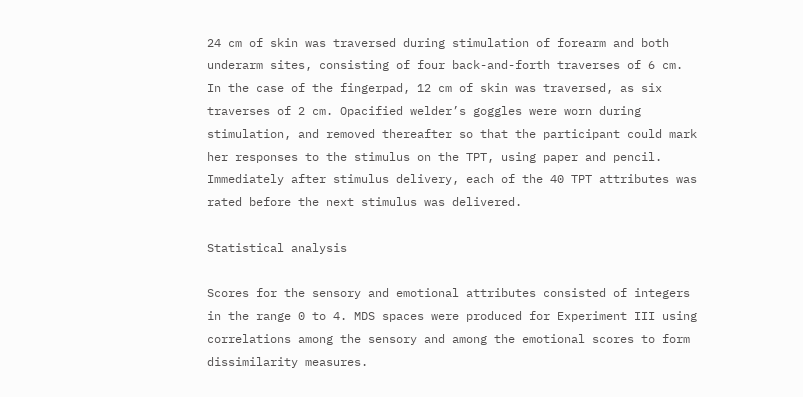24 cm of skin was traversed during stimulation of forearm and both underarm sites, consisting of four back-and-forth traverses of 6 cm. In the case of the fingerpad, 12 cm of skin was traversed, as six traverses of 2 cm. Opacified welder’s goggles were worn during stimulation, and removed thereafter so that the participant could mark her responses to the stimulus on the TPT, using paper and pencil. Immediately after stimulus delivery, each of the 40 TPT attributes was rated before the next stimulus was delivered.

Statistical analysis

Scores for the sensory and emotional attributes consisted of integers in the range 0 to 4. MDS spaces were produced for Experiment III using correlations among the sensory and among the emotional scores to form dissimilarity measures.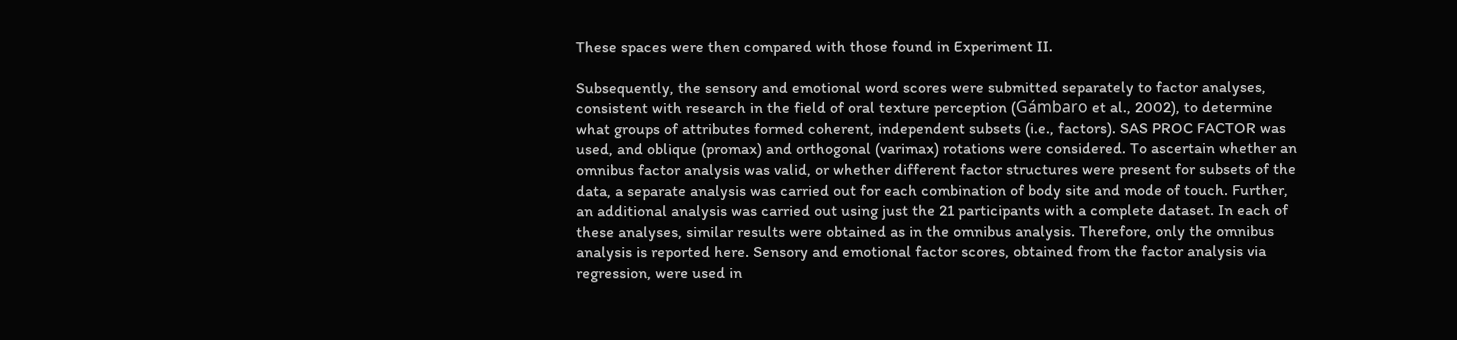These spaces were then compared with those found in Experiment II.

Subsequently, the sensory and emotional word scores were submitted separately to factor analyses, consistent with research in the field of oral texture perception (Gámbaro et al., 2002), to determine what groups of attributes formed coherent, independent subsets (i.e., factors). SAS PROC FACTOR was used, and oblique (promax) and orthogonal (varimax) rotations were considered. To ascertain whether an omnibus factor analysis was valid, or whether different factor structures were present for subsets of the data, a separate analysis was carried out for each combination of body site and mode of touch. Further, an additional analysis was carried out using just the 21 participants with a complete dataset. In each of these analyses, similar results were obtained as in the omnibus analysis. Therefore, only the omnibus analysis is reported here. Sensory and emotional factor scores, obtained from the factor analysis via regression, were used in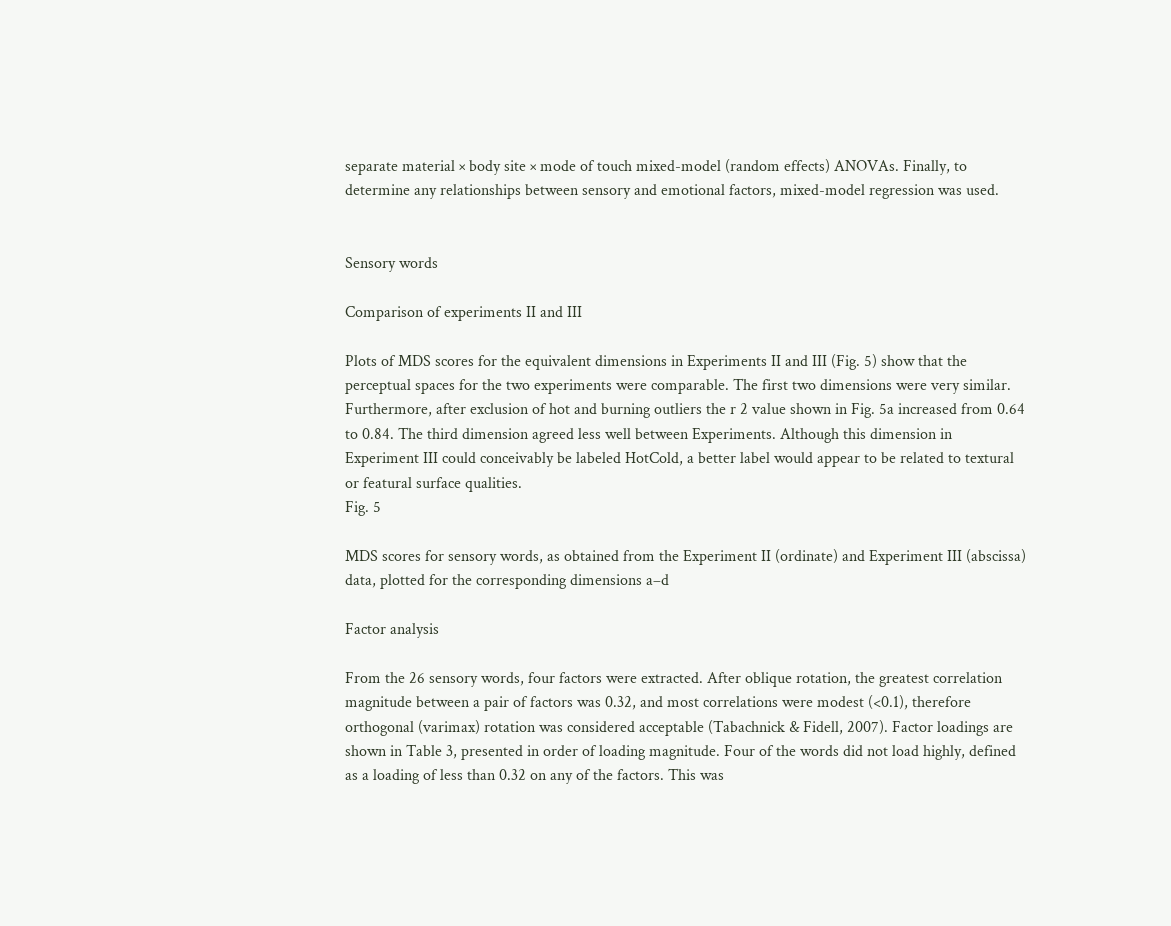separate material × body site × mode of touch mixed-model (random effects) ANOVAs. Finally, to determine any relationships between sensory and emotional factors, mixed-model regression was used.


Sensory words

Comparison of experiments II and III

Plots of MDS scores for the equivalent dimensions in Experiments II and III (Fig. 5) show that the perceptual spaces for the two experiments were comparable. The first two dimensions were very similar. Furthermore, after exclusion of hot and burning outliers the r 2 value shown in Fig. 5a increased from 0.64 to 0.84. The third dimension agreed less well between Experiments. Although this dimension in Experiment III could conceivably be labeled HotCold, a better label would appear to be related to textural or featural surface qualities.
Fig. 5

MDS scores for sensory words, as obtained from the Experiment II (ordinate) and Experiment III (abscissa) data, plotted for the corresponding dimensions a–d

Factor analysis

From the 26 sensory words, four factors were extracted. After oblique rotation, the greatest correlation magnitude between a pair of factors was 0.32, and most correlations were modest (<0.1), therefore orthogonal (varimax) rotation was considered acceptable (Tabachnick & Fidell, 2007). Factor loadings are shown in Table 3, presented in order of loading magnitude. Four of the words did not load highly, defined as a loading of less than 0.32 on any of the factors. This was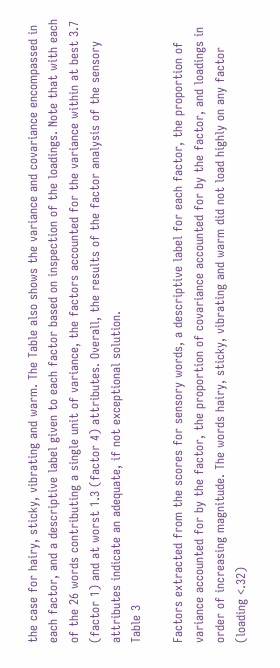the case for hairy, sticky, vibrating and warm. The Table also shows the variance and covariance encompassed in each factor, and a descriptive label given to each factor based on inspection of the loadings. Note that with each of the 26 words contributing a single unit of variance, the factors accounted for the variance within at best 3.7 (factor 1) and at worst 1.3 (factor 4) attributes. Overall, the results of the factor analysis of the sensory attributes indicate an adequate, if not exceptional solution.
Table 3

Factors extracted from the scores for sensory words, a descriptive label for each factor, the proportion of variance accounted for by the factor, the proportion of covariance accounted for by the factor, and loadings in order of increasing magnitude. The words hairy, sticky, vibrating and warm did not load highly on any factor (loading <.32)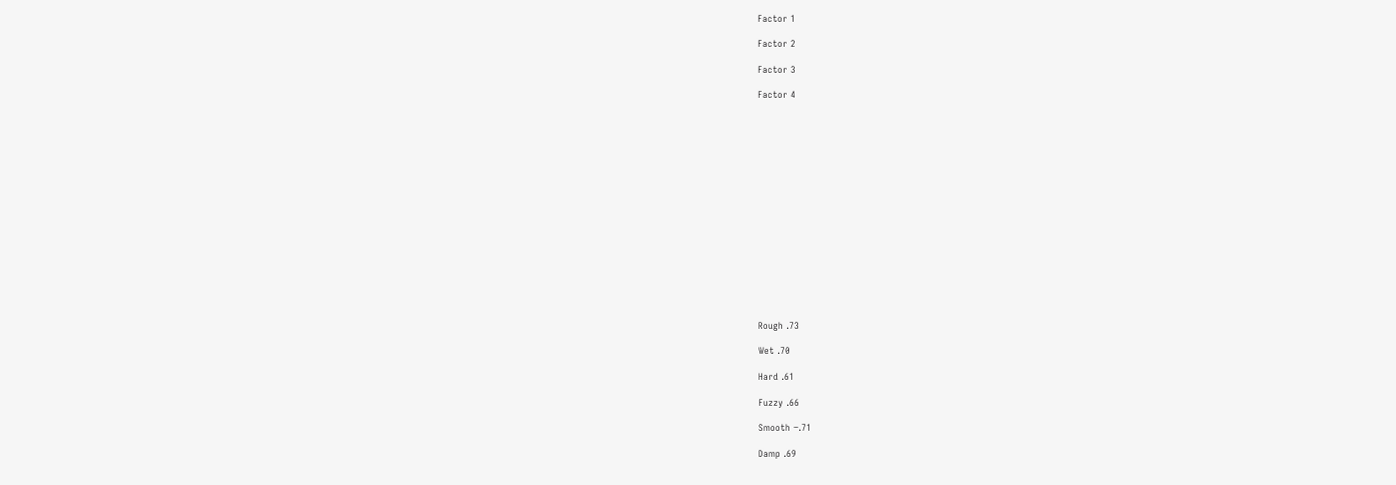Factor 1

Factor 2

Factor 3

Factor 4

















Rough .73

Wet .70

Hard .61

Fuzzy .66

Smooth −.71

Damp .69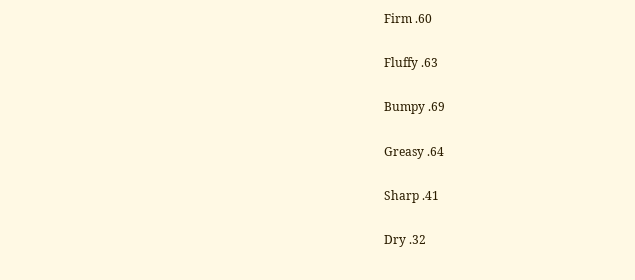Firm .60

Fluffy .63

Bumpy .69

Greasy .64

Sharp .41

Dry .32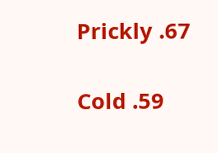Prickly .67

Cold .59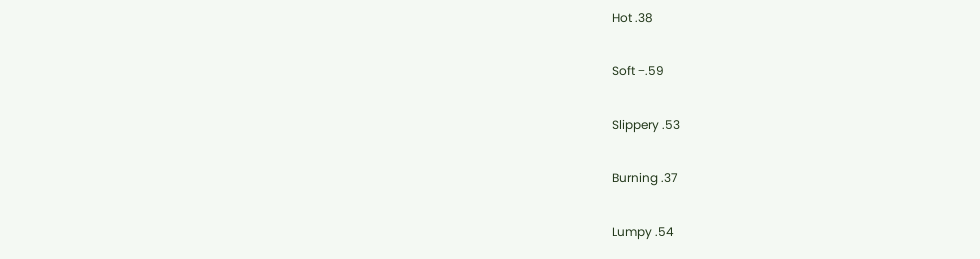Hot .38

Soft −.59

Slippery .53

Burning .37

Lumpy .54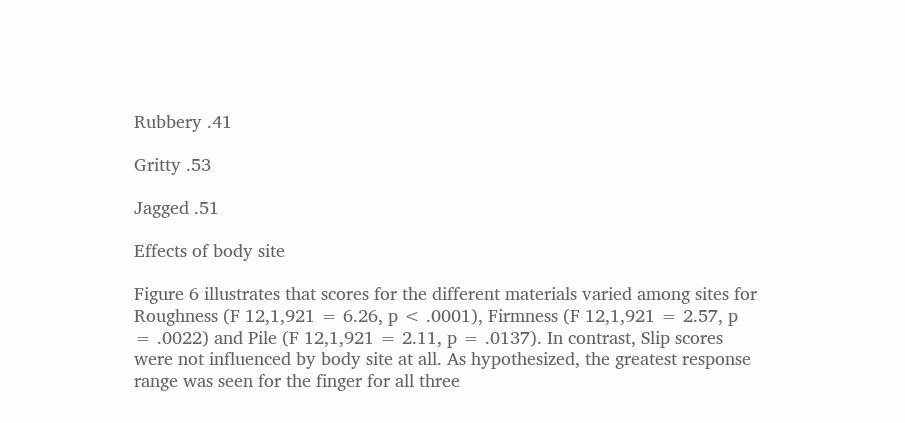Rubbery .41

Gritty .53

Jagged .51

Effects of body site

Figure 6 illustrates that scores for the different materials varied among sites for Roughness (F 12,1,921 = 6.26, p < .0001), Firmness (F 12,1,921 = 2.57, p = .0022) and Pile (F 12,1,921 = 2.11, p = .0137). In contrast, Slip scores were not influenced by body site at all. As hypothesized, the greatest response range was seen for the finger for all three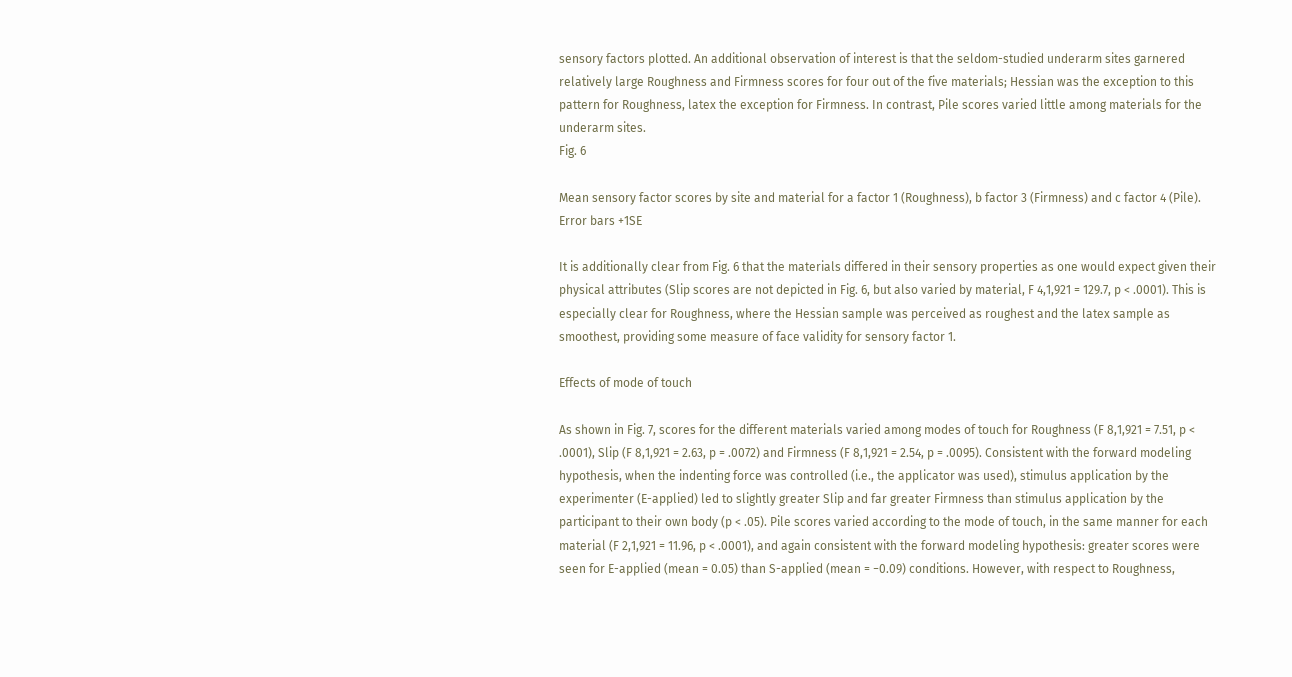sensory factors plotted. An additional observation of interest is that the seldom-studied underarm sites garnered relatively large Roughness and Firmness scores for four out of the five materials; Hessian was the exception to this pattern for Roughness, latex the exception for Firmness. In contrast, Pile scores varied little among materials for the underarm sites.
Fig. 6

Mean sensory factor scores by site and material for a factor 1 (Roughness), b factor 3 (Firmness) and c factor 4 (Pile). Error bars +1SE

It is additionally clear from Fig. 6 that the materials differed in their sensory properties as one would expect given their physical attributes (Slip scores are not depicted in Fig. 6, but also varied by material, F 4,1,921 = 129.7, p < .0001). This is especially clear for Roughness, where the Hessian sample was perceived as roughest and the latex sample as smoothest, providing some measure of face validity for sensory factor 1.

Effects of mode of touch

As shown in Fig. 7, scores for the different materials varied among modes of touch for Roughness (F 8,1,921 = 7.51, p < .0001), Slip (F 8,1,921 = 2.63, p = .0072) and Firmness (F 8,1,921 = 2.54, p = .0095). Consistent with the forward modeling hypothesis, when the indenting force was controlled (i.e., the applicator was used), stimulus application by the experimenter (E-applied) led to slightly greater Slip and far greater Firmness than stimulus application by the participant to their own body (p < .05). Pile scores varied according to the mode of touch, in the same manner for each material (F 2,1,921 = 11.96, p < .0001), and again consistent with the forward modeling hypothesis: greater scores were seen for E-applied (mean = 0.05) than S-applied (mean = −0.09) conditions. However, with respect to Roughness,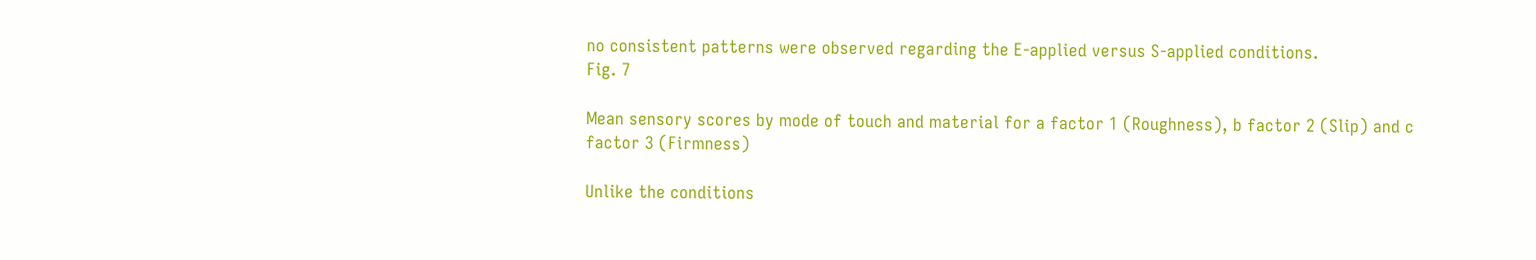no consistent patterns were observed regarding the E-applied versus S-applied conditions.
Fig. 7

Mean sensory scores by mode of touch and material for a factor 1 (Roughness), b factor 2 (Slip) and c factor 3 (Firmness)

Unlike the conditions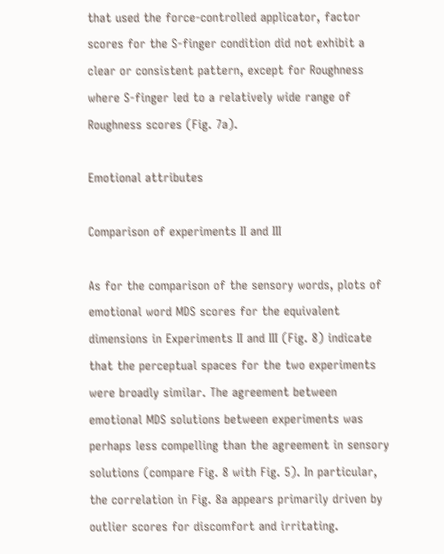that used the force-controlled applicator, factor scores for the S-finger condition did not exhibit a clear or consistent pattern, except for Roughness where S-finger led to a relatively wide range of Roughness scores (Fig. 7a).

Emotional attributes

Comparison of experiments II and III

As for the comparison of the sensory words, plots of emotional word MDS scores for the equivalent dimensions in Experiments II and III (Fig. 8) indicate that the perceptual spaces for the two experiments were broadly similar. The agreement between emotional MDS solutions between experiments was perhaps less compelling than the agreement in sensory solutions (compare Fig. 8 with Fig. 5). In particular, the correlation in Fig. 8a appears primarily driven by outlier scores for discomfort and irritating.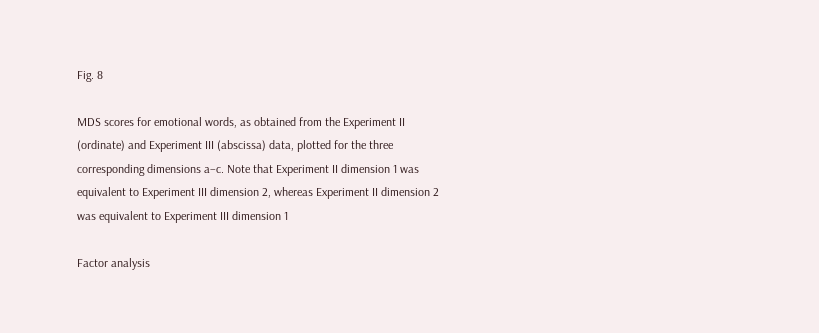Fig. 8

MDS scores for emotional words, as obtained from the Experiment II (ordinate) and Experiment III (abscissa) data, plotted for the three corresponding dimensions a–c. Note that Experiment II dimension 1 was equivalent to Experiment III dimension 2, whereas Experiment II dimension 2 was equivalent to Experiment III dimension 1

Factor analysis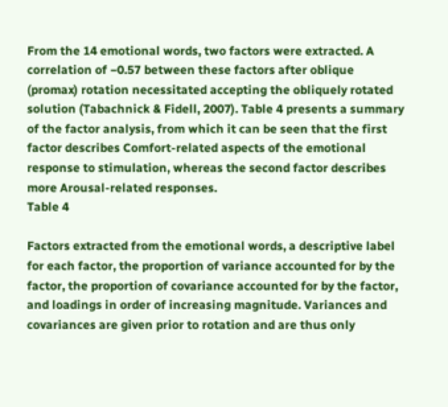From the 14 emotional words, two factors were extracted. A correlation of −0.57 between these factors after oblique (promax) rotation necessitated accepting the obliquely rotated solution (Tabachnick & Fidell, 2007). Table 4 presents a summary of the factor analysis, from which it can be seen that the first factor describes Comfort-related aspects of the emotional response to stimulation, whereas the second factor describes more Arousal-related responses.
Table 4

Factors extracted from the emotional words, a descriptive label for each factor, the proportion of variance accounted for by the factor, the proportion of covariance accounted for by the factor, and loadings in order of increasing magnitude. Variances and covariances are given prior to rotation and are thus only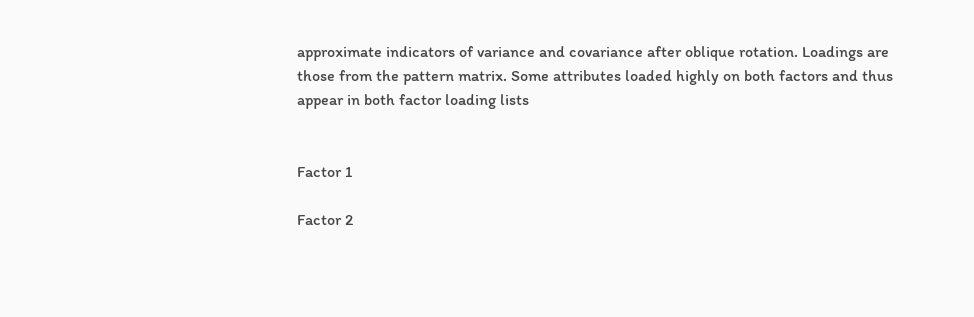approximate indicators of variance and covariance after oblique rotation. Loadings are those from the pattern matrix. Some attributes loaded highly on both factors and thus appear in both factor loading lists


Factor 1

Factor 2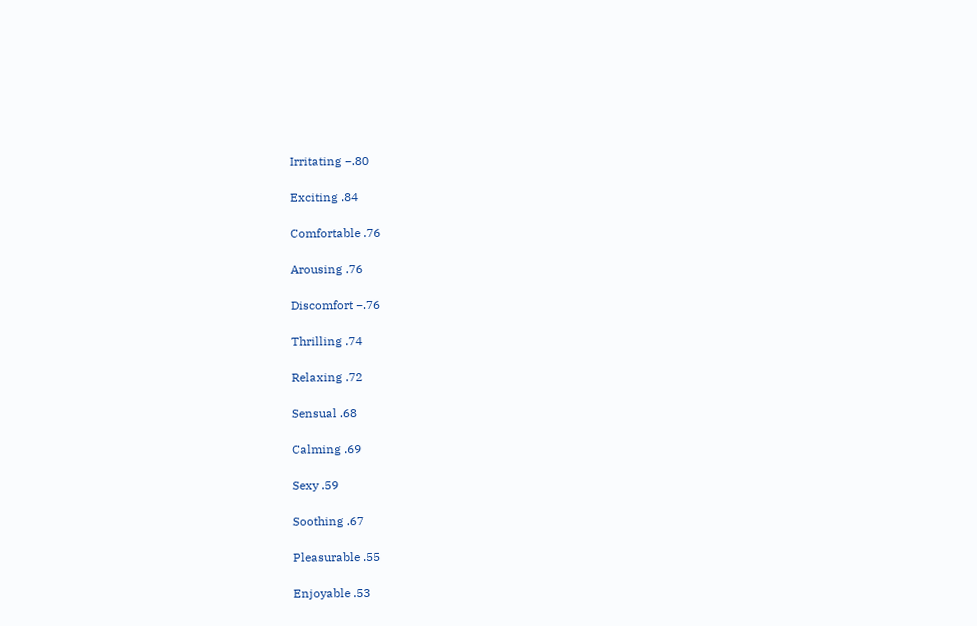Irritating −.80

Exciting .84

Comfortable .76

Arousing .76

Discomfort −.76

Thrilling .74

Relaxing .72

Sensual .68

Calming .69

Sexy .59

Soothing .67

Pleasurable .55

Enjoyable .53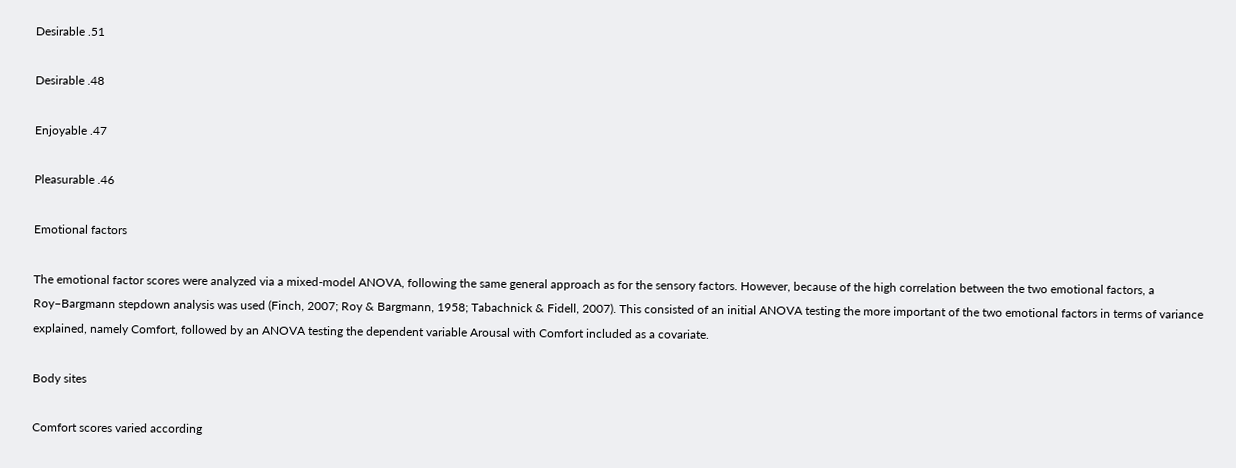Desirable .51

Desirable .48

Enjoyable .47

Pleasurable .46

Emotional factors

The emotional factor scores were analyzed via a mixed-model ANOVA, following the same general approach as for the sensory factors. However, because of the high correlation between the two emotional factors, a Roy–Bargmann stepdown analysis was used (Finch, 2007; Roy & Bargmann, 1958; Tabachnick & Fidell, 2007). This consisted of an initial ANOVA testing the more important of the two emotional factors in terms of variance explained, namely Comfort, followed by an ANOVA testing the dependent variable Arousal with Comfort included as a covariate.

Body sites

Comfort scores varied according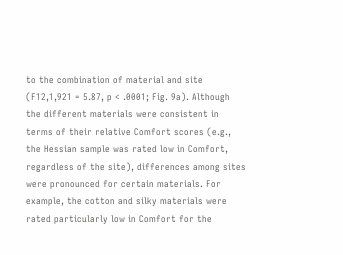to the combination of material and site (F12,1,921 = 5.87, p < .0001; Fig. 9a). Although the different materials were consistent in terms of their relative Comfort scores (e.g., the Hessian sample was rated low in Comfort, regardless of the site), differences among sites were pronounced for certain materials. For example, the cotton and silky materials were rated particularly low in Comfort for the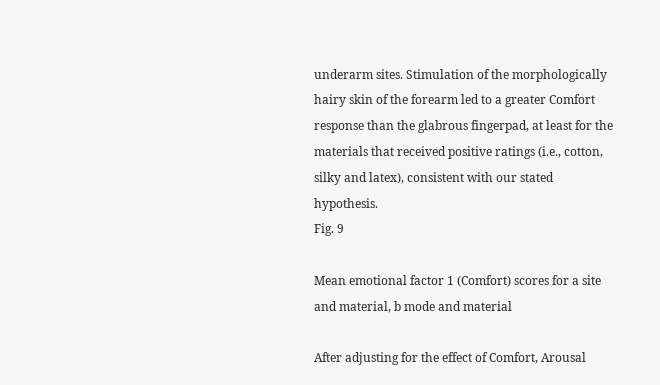underarm sites. Stimulation of the morphologically hairy skin of the forearm led to a greater Comfort response than the glabrous fingerpad, at least for the materials that received positive ratings (i.e., cotton, silky and latex), consistent with our stated hypothesis.
Fig. 9

Mean emotional factor 1 (Comfort) scores for a site and material, b mode and material

After adjusting for the effect of Comfort, Arousal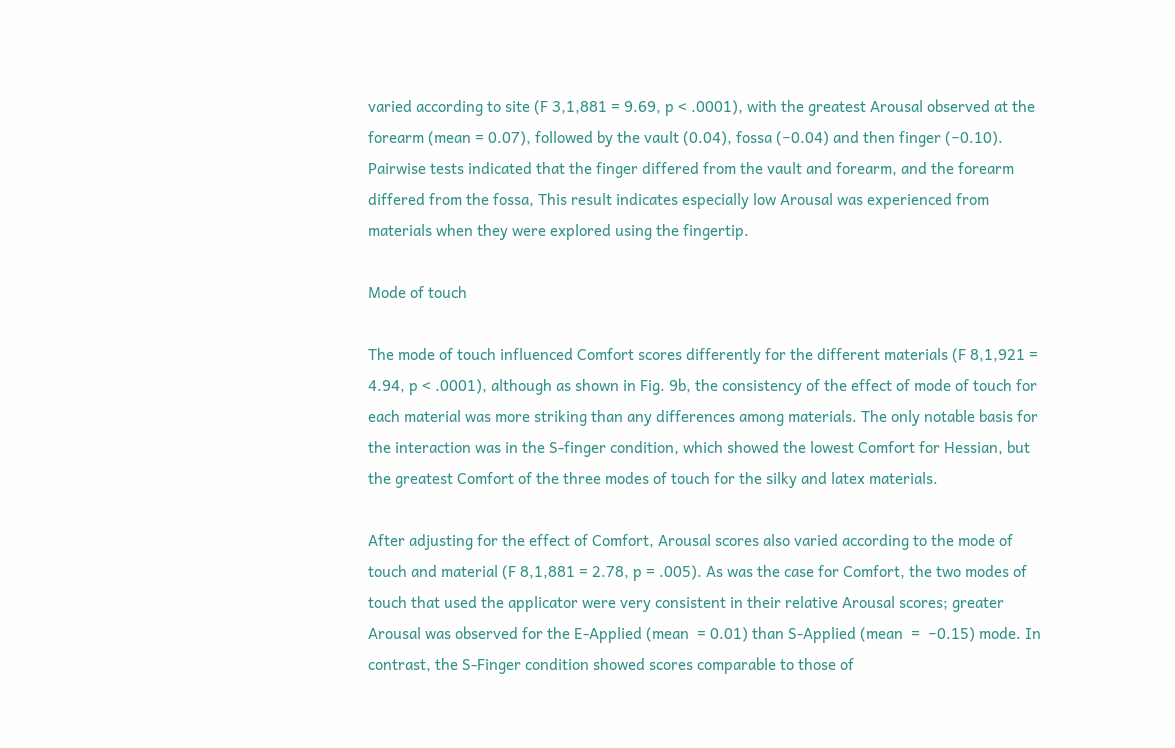varied according to site (F 3,1,881 = 9.69, p < .0001), with the greatest Arousal observed at the forearm (mean = 0.07), followed by the vault (0.04), fossa (−0.04) and then finger (−0.10). Pairwise tests indicated that the finger differed from the vault and forearm, and the forearm differed from the fossa, This result indicates especially low Arousal was experienced from materials when they were explored using the fingertip.

Mode of touch

The mode of touch influenced Comfort scores differently for the different materials (F 8,1,921 = 4.94, p < .0001), although as shown in Fig. 9b, the consistency of the effect of mode of touch for each material was more striking than any differences among materials. The only notable basis for the interaction was in the S-finger condition, which showed the lowest Comfort for Hessian, but the greatest Comfort of the three modes of touch for the silky and latex materials.

After adjusting for the effect of Comfort, Arousal scores also varied according to the mode of touch and material (F 8,1,881 = 2.78, p = .005). As was the case for Comfort, the two modes of touch that used the applicator were very consistent in their relative Arousal scores; greater Arousal was observed for the E-Applied (mean  = 0.01) than S-Applied (mean  =  −0.15) mode. In contrast, the S-Finger condition showed scores comparable to those of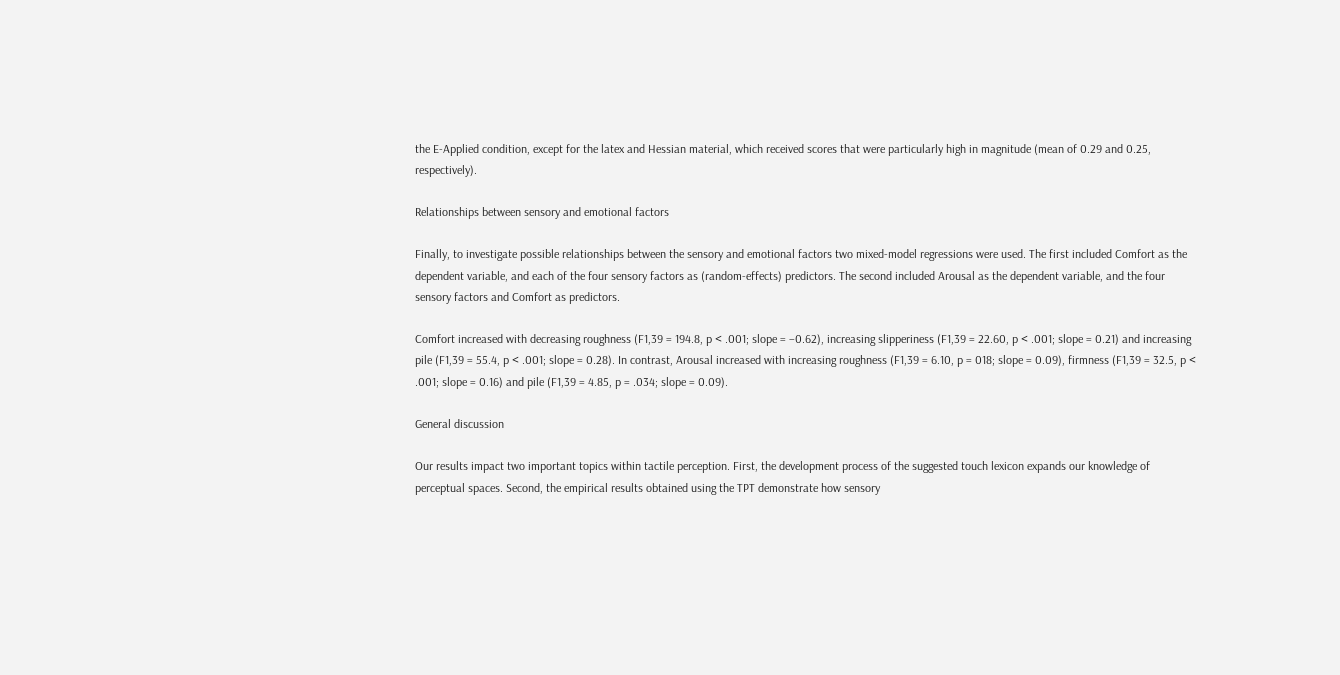the E-Applied condition, except for the latex and Hessian material, which received scores that were particularly high in magnitude (mean of 0.29 and 0.25, respectively).

Relationships between sensory and emotional factors

Finally, to investigate possible relationships between the sensory and emotional factors two mixed-model regressions were used. The first included Comfort as the dependent variable, and each of the four sensory factors as (random-effects) predictors. The second included Arousal as the dependent variable, and the four sensory factors and Comfort as predictors.

Comfort increased with decreasing roughness (F1,39 = 194.8, p < .001; slope = −0.62), increasing slipperiness (F1,39 = 22.60, p < .001; slope = 0.21) and increasing pile (F1,39 = 55.4, p < .001; slope = 0.28). In contrast, Arousal increased with increasing roughness (F1,39 = 6.10, p = 018; slope = 0.09), firmness (F1,39 = 32.5, p < .001; slope = 0.16) and pile (F1,39 = 4.85, p = .034; slope = 0.09).

General discussion

Our results impact two important topics within tactile perception. First, the development process of the suggested touch lexicon expands our knowledge of perceptual spaces. Second, the empirical results obtained using the TPT demonstrate how sensory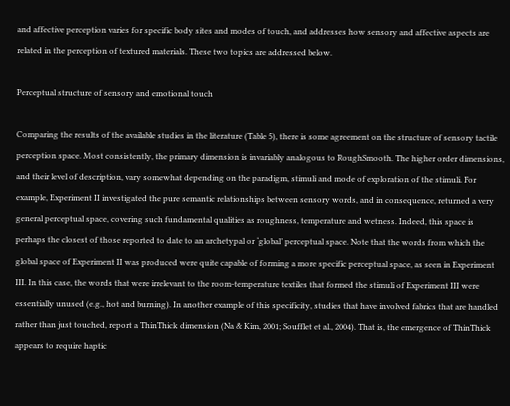and affective perception varies for specific body sites and modes of touch, and addresses how sensory and affective aspects are related in the perception of textured materials. These two topics are addressed below.

Perceptual structure of sensory and emotional touch

Comparing the results of the available studies in the literature (Table 5), there is some agreement on the structure of sensory tactile perception space. Most consistently, the primary dimension is invariably analogous to RoughSmooth. The higher order dimensions, and their level of description, vary somewhat depending on the paradigm, stimuli and mode of exploration of the stimuli. For example, Experiment II investigated the pure semantic relationships between sensory words, and in consequence, returned a very general perceptual space, covering such fundamental qualities as roughness, temperature and wetness. Indeed, this space is perhaps the closest of those reported to date to an archetypal or ‘global’ perceptual space. Note that the words from which the global space of Experiment II was produced were quite capable of forming a more specific perceptual space, as seen in Experiment III. In this case, the words that were irrelevant to the room-temperature textiles that formed the stimuli of Experiment III were essentially unused (e.g., hot and burning). In another example of this specificity, studies that have involved fabrics that are handled rather than just touched, report a ThinThick dimension (Na & Kim, 2001; Soufflet et al., 2004). That is, the emergence of ThinThick appears to require haptic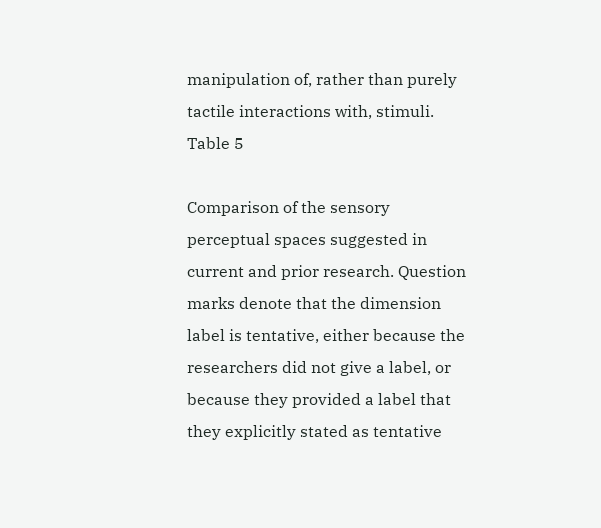manipulation of, rather than purely tactile interactions with, stimuli.
Table 5

Comparison of the sensory perceptual spaces suggested in current and prior research. Question marks denote that the dimension label is tentative, either because the researchers did not give a label, or because they provided a label that they explicitly stated as tentative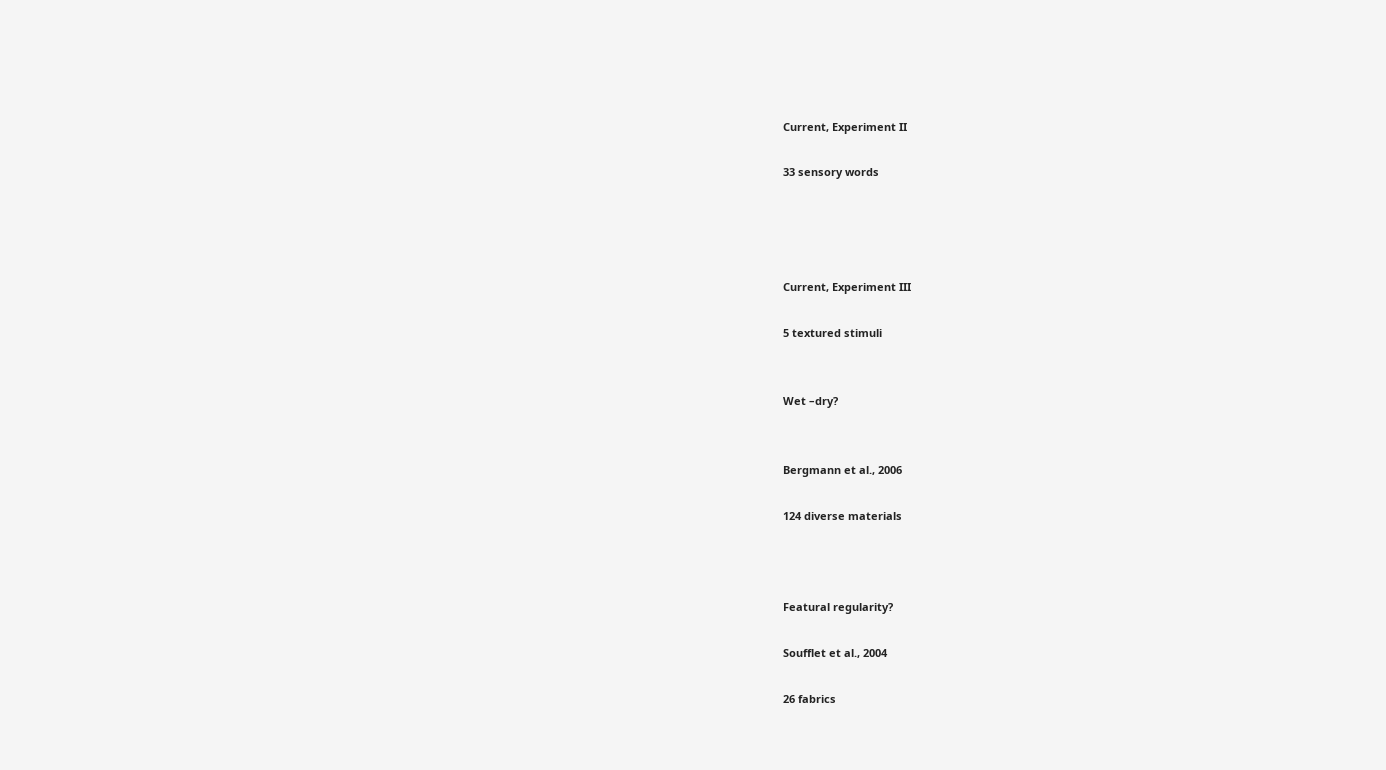Current, Experiment II

33 sensory words




Current, Experiment III

5 textured stimuli


Wet –dry?


Bergmann et al., 2006

124 diverse materials



Featural regularity?

Soufflet et al., 2004

26 fabrics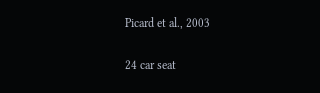Picard et al., 2003

24 car seat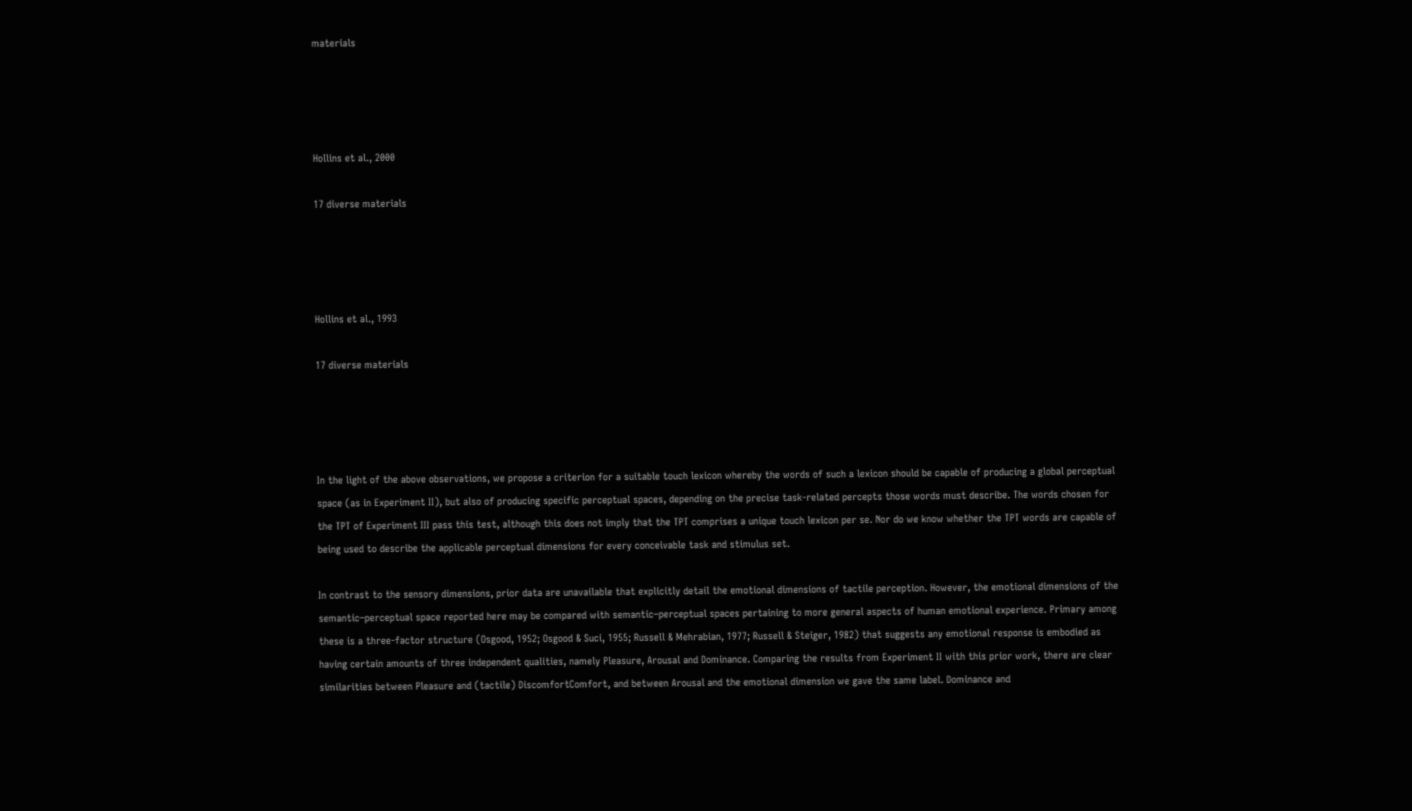materials




Hollins et al., 2000

17 diverse materials




Hollins et al., 1993

17 diverse materials




In the light of the above observations, we propose a criterion for a suitable touch lexicon whereby the words of such a lexicon should be capable of producing a global perceptual space (as in Experiment II), but also of producing specific perceptual spaces, depending on the precise task-related percepts those words must describe. The words chosen for the TPT of Experiment III pass this test, although this does not imply that the TPT comprises a unique touch lexicon per se. Nor do we know whether the TPT words are capable of being used to describe the applicable perceptual dimensions for every conceivable task and stimulus set.

In contrast to the sensory dimensions, prior data are unavailable that explicitly detail the emotional dimensions of tactile perception. However, the emotional dimensions of the semantic–perceptual space reported here may be compared with semantic–perceptual spaces pertaining to more general aspects of human emotional experience. Primary among these is a three-factor structure (Osgood, 1952; Osgood & Suci, 1955; Russell & Mehrabian, 1977; Russell & Steiger, 1982) that suggests any emotional response is embodied as having certain amounts of three independent qualities, namely Pleasure, Arousal and Dominance. Comparing the results from Experiment II with this prior work, there are clear similarities between Pleasure and (tactile) DiscomfortComfort, and between Arousal and the emotional dimension we gave the same label. Dominance and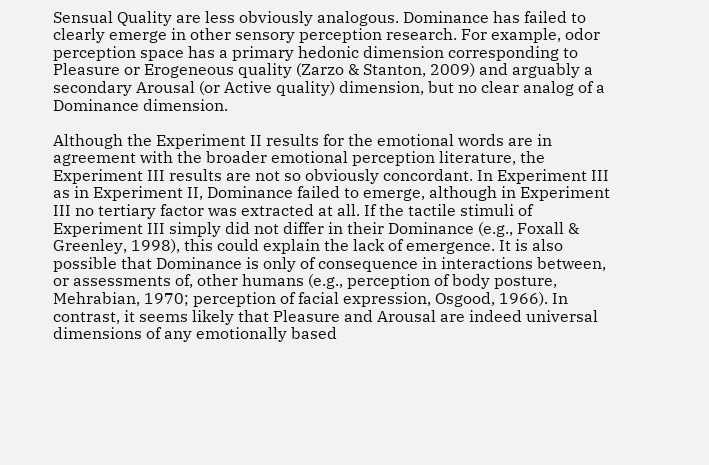Sensual Quality are less obviously analogous. Dominance has failed to clearly emerge in other sensory perception research. For example, odor perception space has a primary hedonic dimension corresponding to Pleasure or Erogeneous quality (Zarzo & Stanton, 2009) and arguably a secondary Arousal (or Active quality) dimension, but no clear analog of a Dominance dimension.

Although the Experiment II results for the emotional words are in agreement with the broader emotional perception literature, the Experiment III results are not so obviously concordant. In Experiment III as in Experiment II, Dominance failed to emerge, although in Experiment III no tertiary factor was extracted at all. If the tactile stimuli of Experiment III simply did not differ in their Dominance (e.g., Foxall & Greenley, 1998), this could explain the lack of emergence. It is also possible that Dominance is only of consequence in interactions between, or assessments of, other humans (e.g., perception of body posture, Mehrabian, 1970; perception of facial expression, Osgood, 1966). In contrast, it seems likely that Pleasure and Arousal are indeed universal dimensions of any emotionally based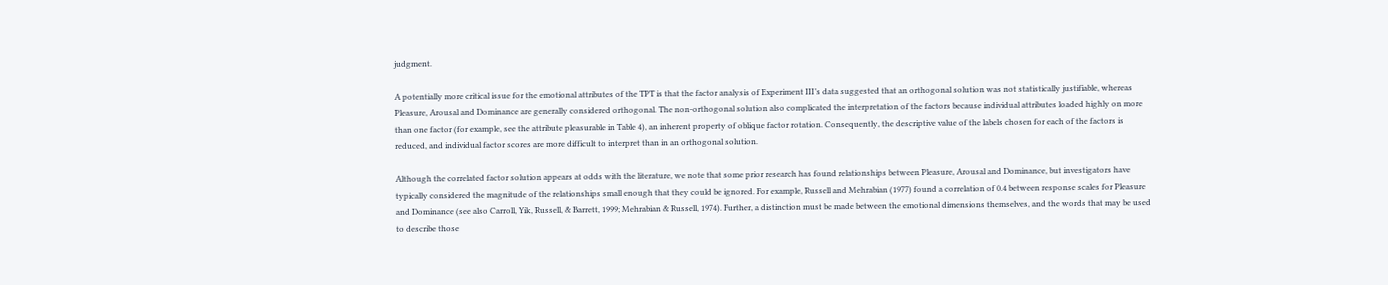judgment.

A potentially more critical issue for the emotional attributes of the TPT is that the factor analysis of Experiment III’s data suggested that an orthogonal solution was not statistically justifiable, whereas Pleasure, Arousal and Dominance are generally considered orthogonal. The non-orthogonal solution also complicated the interpretation of the factors because individual attributes loaded highly on more than one factor (for example, see the attribute pleasurable in Table 4), an inherent property of oblique factor rotation. Consequently, the descriptive value of the labels chosen for each of the factors is reduced, and individual factor scores are more difficult to interpret than in an orthogonal solution.

Although the correlated factor solution appears at odds with the literature, we note that some prior research has found relationships between Pleasure, Arousal and Dominance, but investigators have typically considered the magnitude of the relationships small enough that they could be ignored. For example, Russell and Mehrabian (1977) found a correlation of 0.4 between response scales for Pleasure and Dominance (see also Carroll, Yik, Russell, & Barrett, 1999; Mehrabian & Russell, 1974). Further, a distinction must be made between the emotional dimensions themselves, and the words that may be used to describe those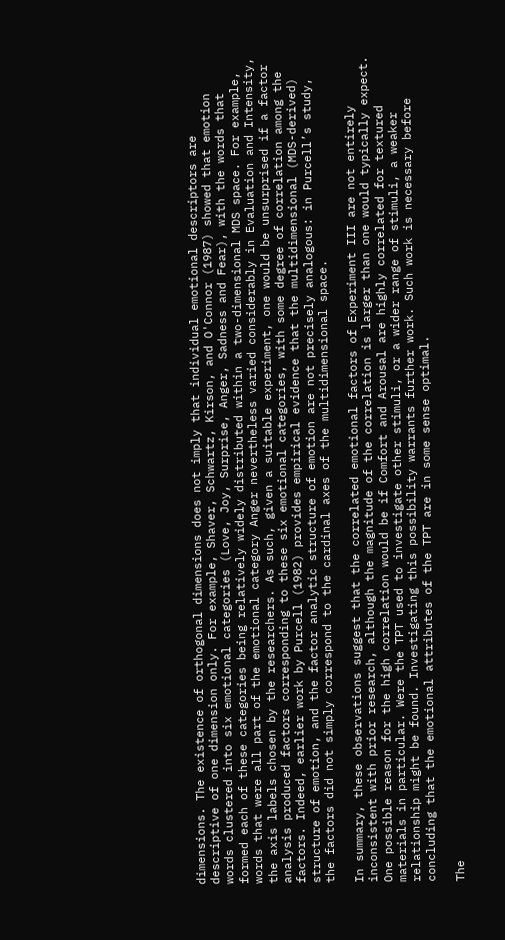dimensions. The existence of orthogonal dimensions does not imply that individual emotional descriptors are descriptive of one dimension only. For example, Shaver, Schwartz, Kirson, and O'Connor (1987) showed that emotion words clustered into six emotional categories (Love, Joy, Surprise, Anger, Sadness and Fear), with the words that formed each of these categories being relatively widely distributed within a two-dimensional MDS space. For example, words that were all part of the emotional category Anger nevertheless varied considerably in Evaluation and Intensity, the axis labels chosen by the researchers. As such, given a suitable experiment, one would be unsurprised if a factor analysis produced factors corresponding to these six emotional categories, with some degree of correlation among the factors. Indeed, earlier work by Purcell (1982) provides empirical evidence that the multidimensional (MDS-derived) structure of emotion, and the factor analytic structure of emotion are not precisely analogous: in Purcell’s study, the factors did not simply correspond to the cardinal axes of the multidimensional space.

In summary, these observations suggest that the correlated emotional factors of Experiment III are not entirely inconsistent with prior research, although the magnitude of the correlation is larger than one would typically expect. One possible reason for the high correlation would be if Comfort and Arousal are highly correlated for textured materials in particular. Were the TPT used to investigate other stimuli, or a wider range of stimuli, a weaker relationship might be found. Investigating this possibility warrants further work. Such work is necessary before concluding that the emotional attributes of the TPT are in some sense optimal.

The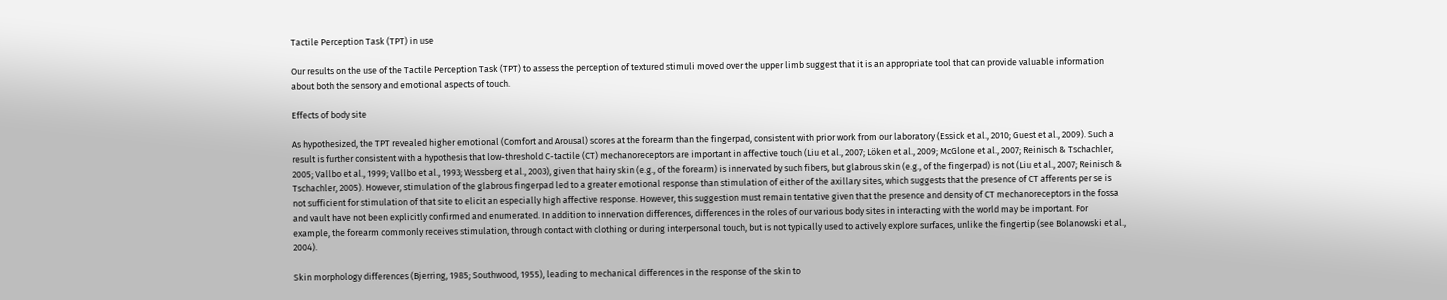Tactile Perception Task (TPT) in use

Our results on the use of the Tactile Perception Task (TPT) to assess the perception of textured stimuli moved over the upper limb suggest that it is an appropriate tool that can provide valuable information about both the sensory and emotional aspects of touch.

Effects of body site

As hypothesized, the TPT revealed higher emotional (Comfort and Arousal) scores at the forearm than the fingerpad, consistent with prior work from our laboratory (Essick et al., 2010; Guest et al., 2009). Such a result is further consistent with a hypothesis that low-threshold C-tactile (CT) mechanoreceptors are important in affective touch (Liu et al., 2007; Löken et al., 2009; McGlone et al., 2007; Reinisch & Tschachler, 2005; Vallbo et al., 1999; Vallbo et al., 1993; Wessberg et al., 2003), given that hairy skin (e.g., of the forearm) is innervated by such fibers, but glabrous skin (e.g., of the fingerpad) is not (Liu et al., 2007; Reinisch & Tschachler, 2005). However, stimulation of the glabrous fingerpad led to a greater emotional response than stimulation of either of the axillary sites, which suggests that the presence of CT afferents per se is not sufficient for stimulation of that site to elicit an especially high affective response. However, this suggestion must remain tentative given that the presence and density of CT mechanoreceptors in the fossa and vault have not been explicitly confirmed and enumerated. In addition to innervation differences, differences in the roles of our various body sites in interacting with the world may be important. For example, the forearm commonly receives stimulation, through contact with clothing or during interpersonal touch, but is not typically used to actively explore surfaces, unlike the fingertip (see Bolanowski et al., 2004).

Skin morphology differences (Bjerring, 1985; Southwood, 1955), leading to mechanical differences in the response of the skin to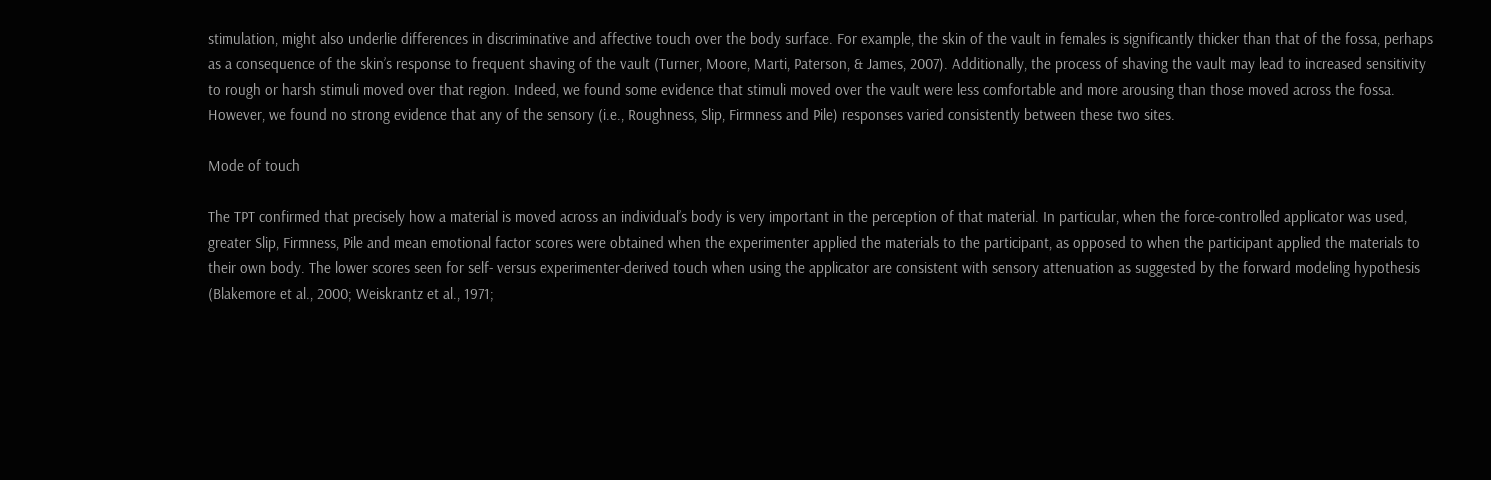stimulation, might also underlie differences in discriminative and affective touch over the body surface. For example, the skin of the vault in females is significantly thicker than that of the fossa, perhaps as a consequence of the skin’s response to frequent shaving of the vault (Turner, Moore, Marti, Paterson, & James, 2007). Additionally, the process of shaving the vault may lead to increased sensitivity to rough or harsh stimuli moved over that region. Indeed, we found some evidence that stimuli moved over the vault were less comfortable and more arousing than those moved across the fossa. However, we found no strong evidence that any of the sensory (i.e., Roughness, Slip, Firmness and Pile) responses varied consistently between these two sites.

Mode of touch

The TPT confirmed that precisely how a material is moved across an individual’s body is very important in the perception of that material. In particular, when the force-controlled applicator was used, greater Slip, Firmness, Pile and mean emotional factor scores were obtained when the experimenter applied the materials to the participant, as opposed to when the participant applied the materials to their own body. The lower scores seen for self- versus experimenter-derived touch when using the applicator are consistent with sensory attenuation as suggested by the forward modeling hypothesis (Blakemore et al., 2000; Weiskrantz et al., 1971;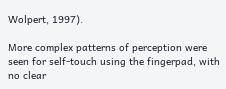Wolpert, 1997).

More complex patterns of perception were seen for self-touch using the fingerpad, with no clear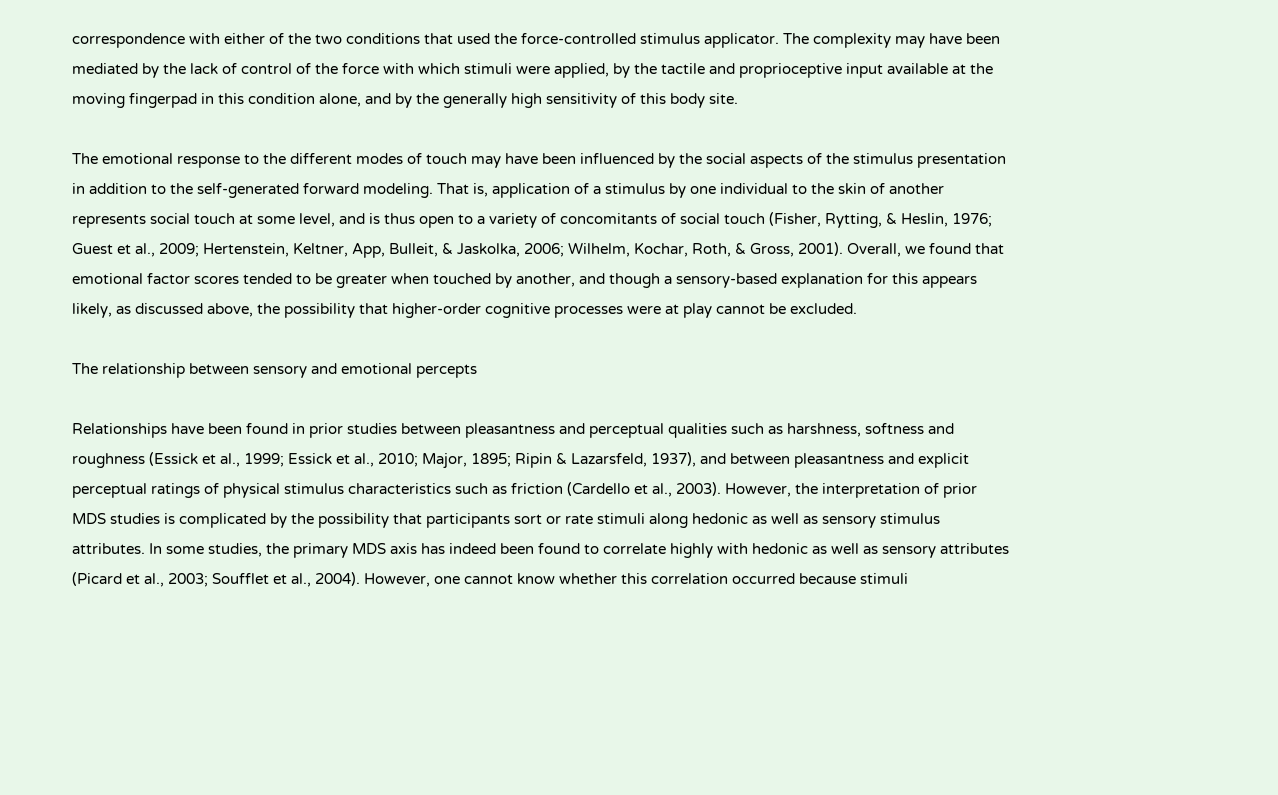correspondence with either of the two conditions that used the force-controlled stimulus applicator. The complexity may have been mediated by the lack of control of the force with which stimuli were applied, by the tactile and proprioceptive input available at the moving fingerpad in this condition alone, and by the generally high sensitivity of this body site.

The emotional response to the different modes of touch may have been influenced by the social aspects of the stimulus presentation in addition to the self-generated forward modeling. That is, application of a stimulus by one individual to the skin of another represents social touch at some level, and is thus open to a variety of concomitants of social touch (Fisher, Rytting, & Heslin, 1976; Guest et al., 2009; Hertenstein, Keltner, App, Bulleit, & Jaskolka, 2006; Wilhelm, Kochar, Roth, & Gross, 2001). Overall, we found that emotional factor scores tended to be greater when touched by another, and though a sensory-based explanation for this appears likely, as discussed above, the possibility that higher-order cognitive processes were at play cannot be excluded.

The relationship between sensory and emotional percepts

Relationships have been found in prior studies between pleasantness and perceptual qualities such as harshness, softness and roughness (Essick et al., 1999; Essick et al., 2010; Major, 1895; Ripin & Lazarsfeld, 1937), and between pleasantness and explicit perceptual ratings of physical stimulus characteristics such as friction (Cardello et al., 2003). However, the interpretation of prior MDS studies is complicated by the possibility that participants sort or rate stimuli along hedonic as well as sensory stimulus attributes. In some studies, the primary MDS axis has indeed been found to correlate highly with hedonic as well as sensory attributes (Picard et al., 2003; Soufflet et al., 2004). However, one cannot know whether this correlation occurred because stimuli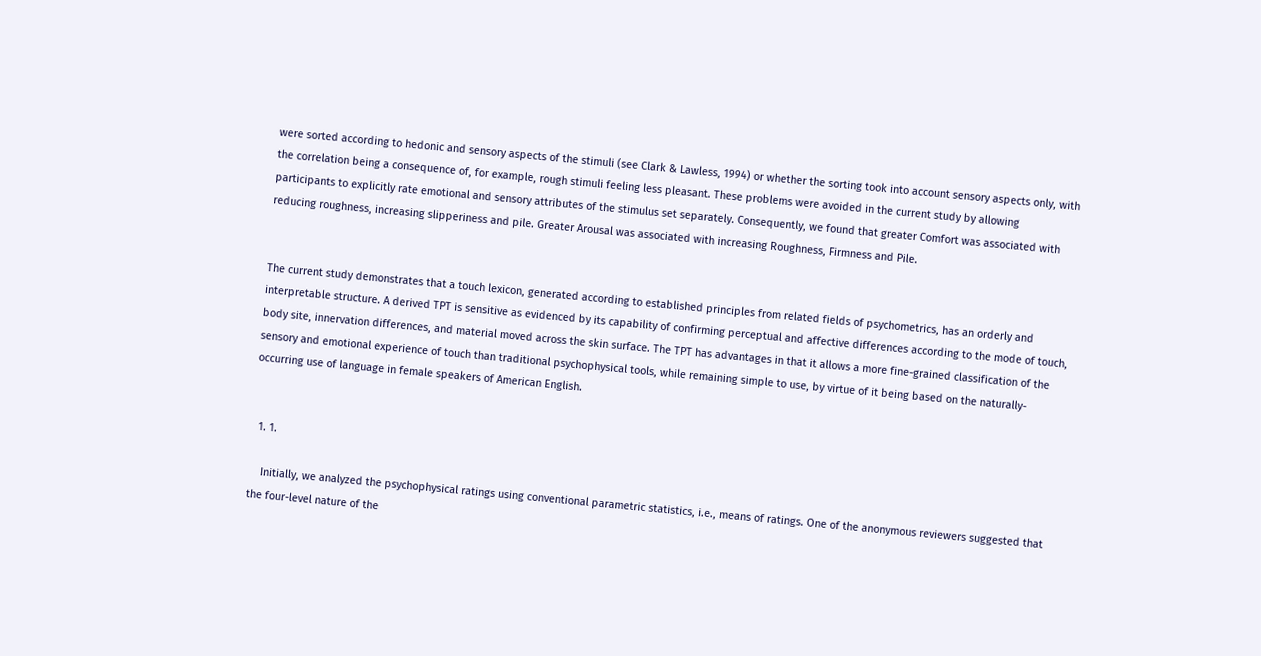were sorted according to hedonic and sensory aspects of the stimuli (see Clark & Lawless, 1994) or whether the sorting took into account sensory aspects only, with the correlation being a consequence of, for example, rough stimuli feeling less pleasant. These problems were avoided in the current study by allowing participants to explicitly rate emotional and sensory attributes of the stimulus set separately. Consequently, we found that greater Comfort was associated with reducing roughness, increasing slipperiness and pile. Greater Arousal was associated with increasing Roughness, Firmness and Pile.


The current study demonstrates that a touch lexicon, generated according to established principles from related fields of psychometrics, has an orderly and interpretable structure. A derived TPT is sensitive as evidenced by its capability of confirming perceptual and affective differences according to the mode of touch, body site, innervation differences, and material moved across the skin surface. The TPT has advantages in that it allows a more fine-grained classification of the sensory and emotional experience of touch than traditional psychophysical tools, while remaining simple to use, by virtue of it being based on the naturally-occurring use of language in female speakers of American English.


  1. 1.

    Initially, we analyzed the psychophysical ratings using conventional parametric statistics, i.e., means of ratings. One of the anonymous reviewers suggested that the four-level nature of the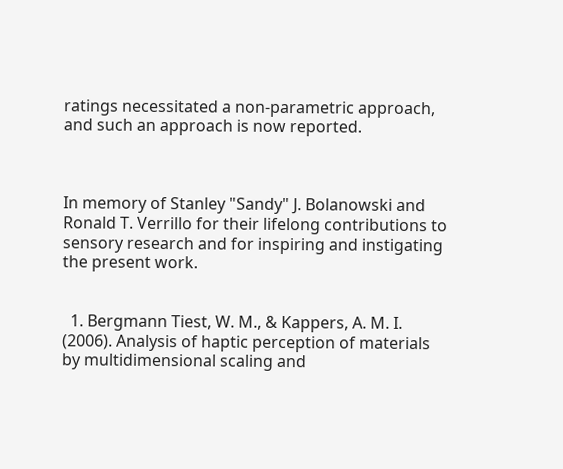ratings necessitated a non-parametric approach, and such an approach is now reported.



In memory of Stanley "Sandy" J. Bolanowski and Ronald T. Verrillo for their lifelong contributions to sensory research and for inspiring and instigating the present work.


  1. Bergmann Tiest, W. M., & Kappers, A. M. I. (2006). Analysis of haptic perception of materials by multidimensional scaling and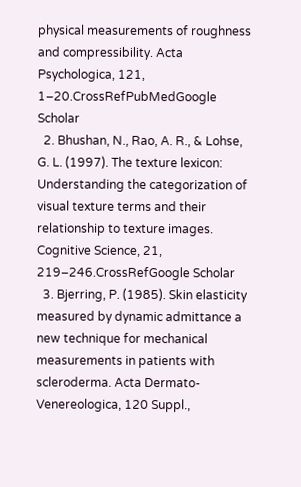physical measurements of roughness and compressibility. Acta Psychologica, 121, 1–20.CrossRefPubMedGoogle Scholar
  2. Bhushan, N., Rao, A. R., & Lohse, G. L. (1997). The texture lexicon: Understanding the categorization of visual texture terms and their relationship to texture images. Cognitive Science, 21, 219–246.CrossRefGoogle Scholar
  3. Bjerring, P. (1985). Skin elasticity measured by dynamic admittance a new technique for mechanical measurements in patients with scleroderma. Acta Dermato-Venereologica, 120 Suppl.,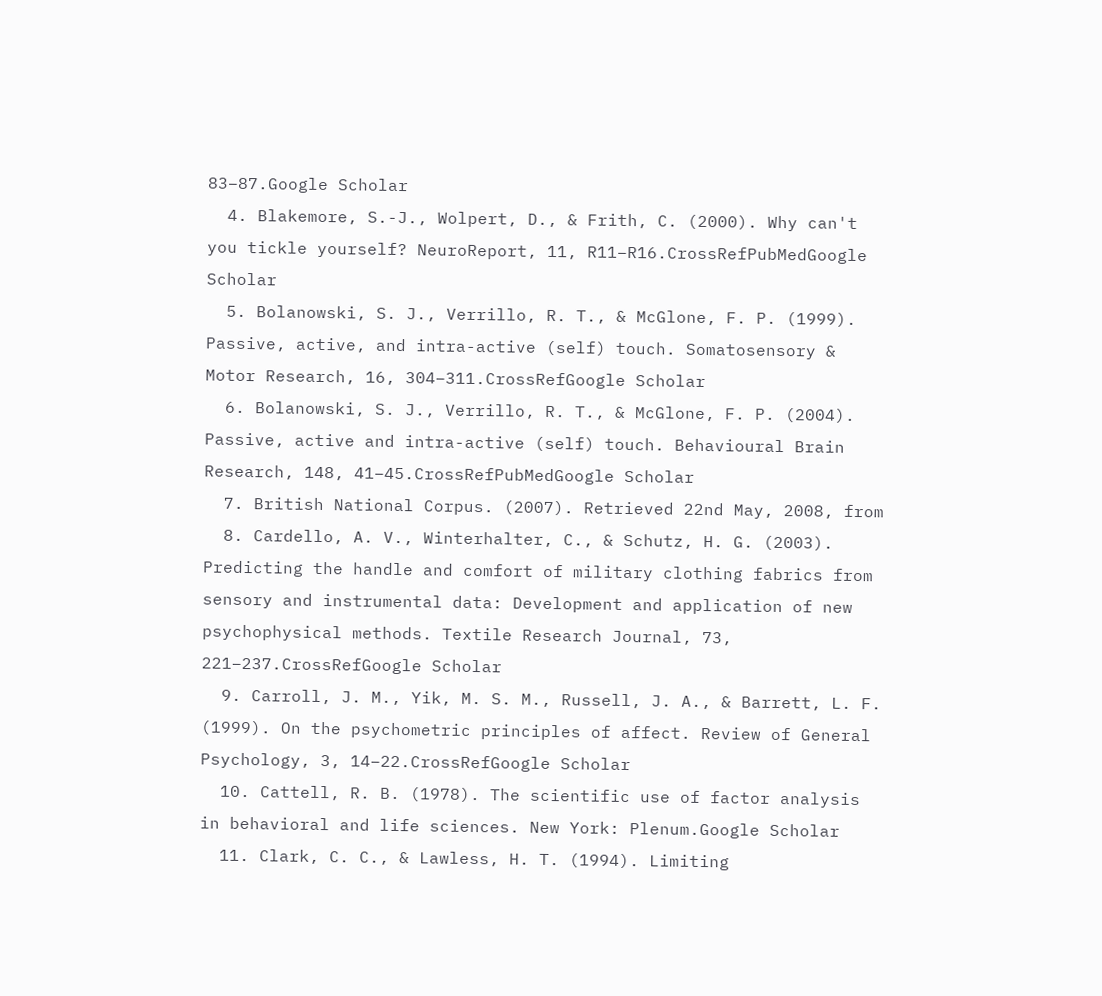83–87.Google Scholar
  4. Blakemore, S.-J., Wolpert, D., & Frith, C. (2000). Why can't you tickle yourself? NeuroReport, 11, R11–R16.CrossRefPubMedGoogle Scholar
  5. Bolanowski, S. J., Verrillo, R. T., & McGlone, F. P. (1999). Passive, active, and intra-active (self) touch. Somatosensory & Motor Research, 16, 304–311.CrossRefGoogle Scholar
  6. Bolanowski, S. J., Verrillo, R. T., & McGlone, F. P. (2004). Passive, active and intra-active (self) touch. Behavioural Brain Research, 148, 41–45.CrossRefPubMedGoogle Scholar
  7. British National Corpus. (2007). Retrieved 22nd May, 2008, from
  8. Cardello, A. V., Winterhalter, C., & Schutz, H. G. (2003). Predicting the handle and comfort of military clothing fabrics from sensory and instrumental data: Development and application of new psychophysical methods. Textile Research Journal, 73, 221–237.CrossRefGoogle Scholar
  9. Carroll, J. M., Yik, M. S. M., Russell, J. A., & Barrett, L. F. (1999). On the psychometric principles of affect. Review of General Psychology, 3, 14–22.CrossRefGoogle Scholar
  10. Cattell, R. B. (1978). The scientific use of factor analysis in behavioral and life sciences. New York: Plenum.Google Scholar
  11. Clark, C. C., & Lawless, H. T. (1994). Limiting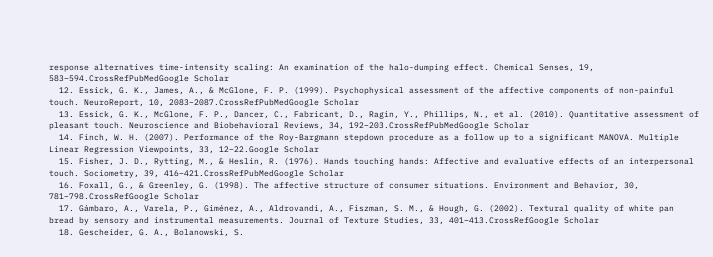response alternatives time-intensity scaling: An examination of the halo-dumping effect. Chemical Senses, 19, 583–594.CrossRefPubMedGoogle Scholar
  12. Essick, G. K., James, A., & McGlone, F. P. (1999). Psychophysical assessment of the affective components of non-painful touch. NeuroReport, 10, 2083–2087.CrossRefPubMedGoogle Scholar
  13. Essick, G. K., McGlone, F. P., Dancer, C., Fabricant, D., Ragin, Y., Phillips, N., et al. (2010). Quantitative assessment of pleasant touch. Neuroscience and Biobehavioral Reviews, 34, 192–203.CrossRefPubMedGoogle Scholar
  14. Finch, W. H. (2007). Performance of the Roy-Bargmann stepdown procedure as a follow up to a significant MANOVA. Multiple Linear Regression Viewpoints, 33, 12–22.Google Scholar
  15. Fisher, J. D., Rytting, M., & Heslin, R. (1976). Hands touching hands: Affective and evaluative effects of an interpersonal touch. Sociometry, 39, 416–421.CrossRefPubMedGoogle Scholar
  16. Foxall, G., & Greenley, G. (1998). The affective structure of consumer situations. Environment and Behavior, 30, 781–798.CrossRefGoogle Scholar
  17. Gámbaro, A., Varela, P., Giménez, A., Aldrovandi, A., Fiszman, S. M., & Hough, G. (2002). Textural quality of white pan bread by sensory and instrumental measurements. Journal of Texture Studies, 33, 401–413.CrossRefGoogle Scholar
  18. Gescheider, G. A., Bolanowski, S.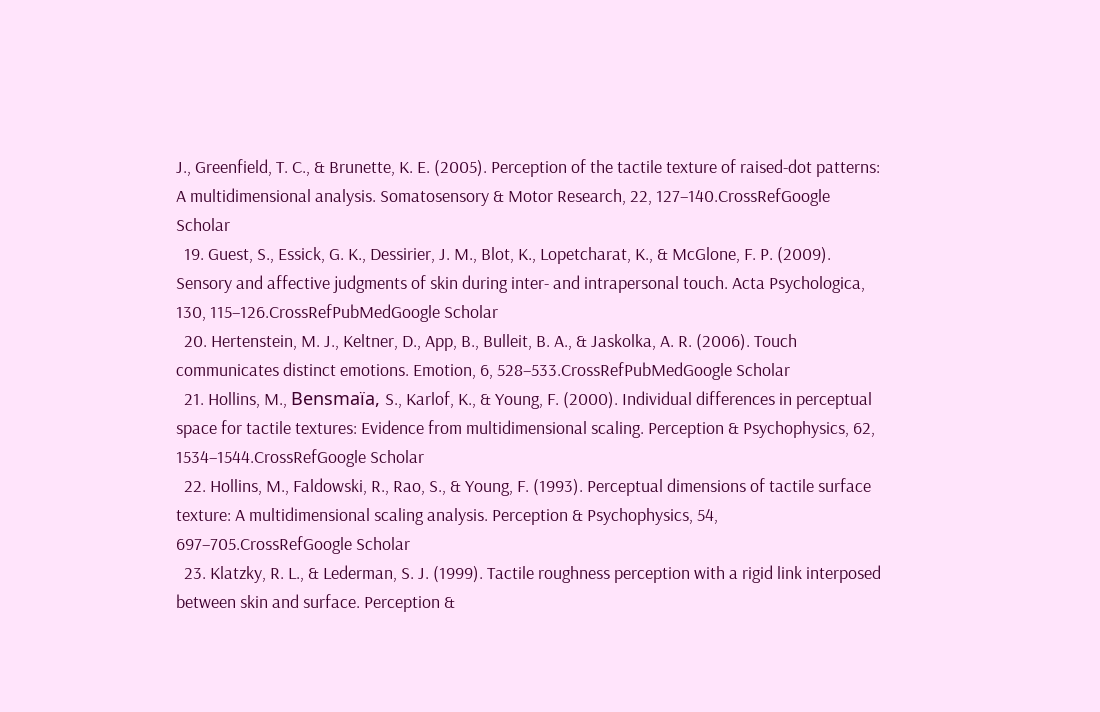J., Greenfield, T. C., & Brunette, K. E. (2005). Perception of the tactile texture of raised-dot patterns: A multidimensional analysis. Somatosensory & Motor Research, 22, 127–140.CrossRefGoogle Scholar
  19. Guest, S., Essick, G. K., Dessirier, J. M., Blot, K., Lopetcharat, K., & McGlone, F. P. (2009). Sensory and affective judgments of skin during inter- and intrapersonal touch. Acta Psychologica, 130, 115–126.CrossRefPubMedGoogle Scholar
  20. Hertenstein, M. J., Keltner, D., App, B., Bulleit, B. A., & Jaskolka, A. R. (2006). Touch communicates distinct emotions. Emotion, 6, 528–533.CrossRefPubMedGoogle Scholar
  21. Hollins, M., Bensmaïa, S., Karlof, K., & Young, F. (2000). Individual differences in perceptual space for tactile textures: Evidence from multidimensional scaling. Perception & Psychophysics, 62, 1534–1544.CrossRefGoogle Scholar
  22. Hollins, M., Faldowski, R., Rao, S., & Young, F. (1993). Perceptual dimensions of tactile surface texture: A multidimensional scaling analysis. Perception & Psychophysics, 54, 697–705.CrossRefGoogle Scholar
  23. Klatzky, R. L., & Lederman, S. J. (1999). Tactile roughness perception with a rigid link interposed between skin and surface. Perception &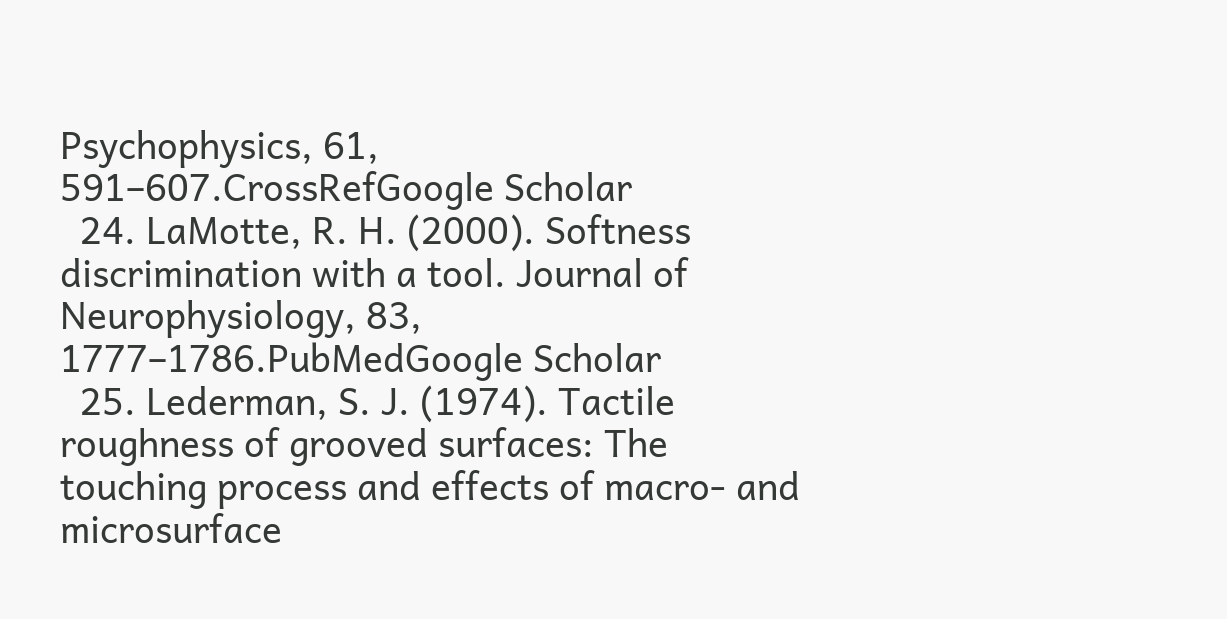Psychophysics, 61, 591–607.CrossRefGoogle Scholar
  24. LaMotte, R. H. (2000). Softness discrimination with a tool. Journal of Neurophysiology, 83, 1777–1786.PubMedGoogle Scholar
  25. Lederman, S. J. (1974). Tactile roughness of grooved surfaces: The touching process and effects of macro- and microsurface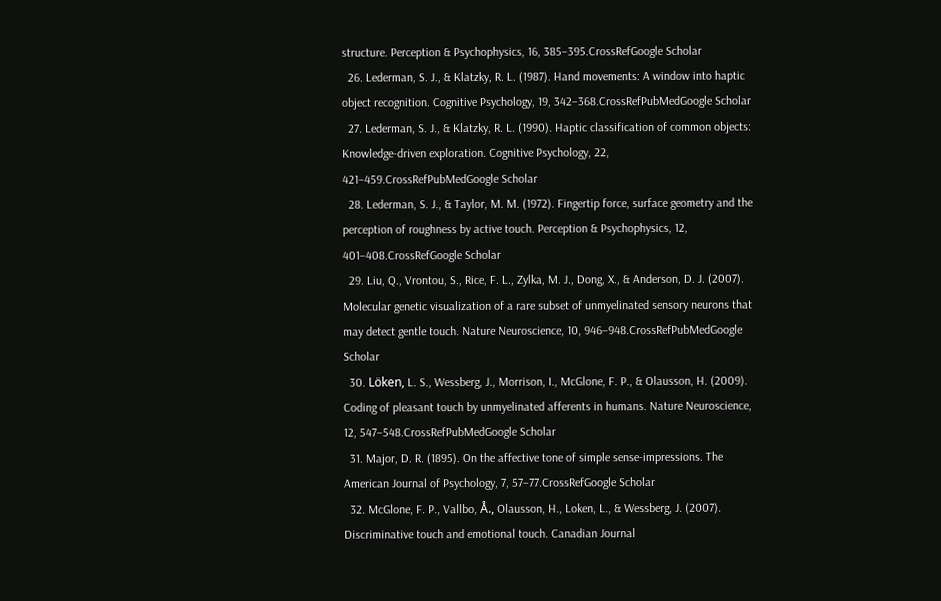structure. Perception & Psychophysics, 16, 385–395.CrossRefGoogle Scholar
  26. Lederman, S. J., & Klatzky, R. L. (1987). Hand movements: A window into haptic object recognition. Cognitive Psychology, 19, 342–368.CrossRefPubMedGoogle Scholar
  27. Lederman, S. J., & Klatzky, R. L. (1990). Haptic classification of common objects: Knowledge-driven exploration. Cognitive Psychology, 22, 421–459.CrossRefPubMedGoogle Scholar
  28. Lederman, S. J., & Taylor, M. M. (1972). Fingertip force, surface geometry and the perception of roughness by active touch. Perception & Psychophysics, 12, 401–408.CrossRefGoogle Scholar
  29. Liu, Q., Vrontou, S., Rice, F. L., Zylka, M. J., Dong, X., & Anderson, D. J. (2007). Molecular genetic visualization of a rare subset of unmyelinated sensory neurons that may detect gentle touch. Nature Neuroscience, 10, 946–948.CrossRefPubMedGoogle Scholar
  30. Löken, L. S., Wessberg, J., Morrison, I., McGlone, F. P., & Olausson, H. (2009). Coding of pleasant touch by unmyelinated afferents in humans. Nature Neuroscience, 12, 547–548.CrossRefPubMedGoogle Scholar
  31. Major, D. R. (1895). On the affective tone of simple sense-impressions. The American Journal of Psychology, 7, 57–77.CrossRefGoogle Scholar
  32. McGlone, F. P., Vallbo, Å., Olausson, H., Loken, L., & Wessberg, J. (2007). Discriminative touch and emotional touch. Canadian Journal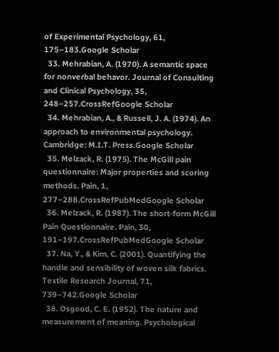of Experimental Psychology, 61, 175–183.Google Scholar
  33. Mehrabian, A. (1970). A semantic space for nonverbal behavor. Journal of Consulting and Clinical Psychology, 35, 248–257.CrossRefGoogle Scholar
  34. Mehrabian, A., & Russell, J. A. (1974). An approach to environmental psychology. Cambridge: M.I.T. Press.Google Scholar
  35. Melzack, R. (1975). The McGill pain questionnaire: Major properties and scoring methods. Pain, 1, 277–288.CrossRefPubMedGoogle Scholar
  36. Melzack, R. (1987). The short-form McGill Pain Questionnaire. Pain, 30, 191–197.CrossRefPubMedGoogle Scholar
  37. Na, Y., & Kim, C. (2001). Quantifying the handle and sensibility of woven silk fabrics. Textile Research Journal, 71, 739–742.Google Scholar
  38. Osgood, C. E. (1952). The nature and measurement of meaning. Psychological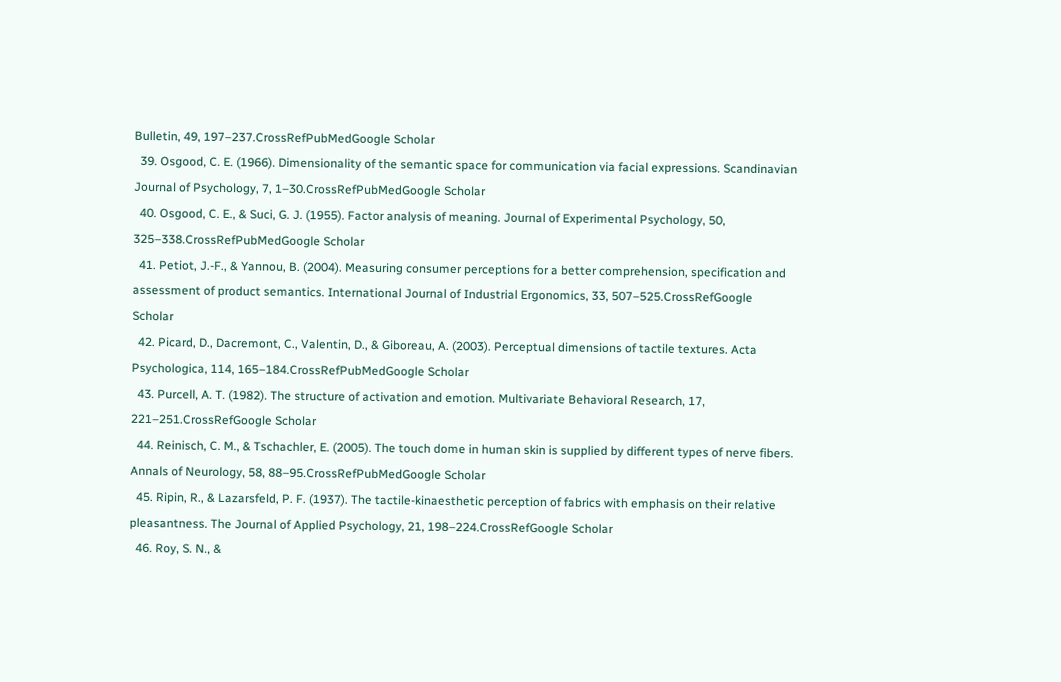Bulletin, 49, 197–237.CrossRefPubMedGoogle Scholar
  39. Osgood, C. E. (1966). Dimensionality of the semantic space for communication via facial expressions. Scandinavian Journal of Psychology, 7, 1–30.CrossRefPubMedGoogle Scholar
  40. Osgood, C. E., & Suci, G. J. (1955). Factor analysis of meaning. Journal of Experimental Psychology, 50, 325–338.CrossRefPubMedGoogle Scholar
  41. Petiot, J.-F., & Yannou, B. (2004). Measuring consumer perceptions for a better comprehension, specification and assessment of product semantics. International Journal of Industrial Ergonomics, 33, 507–525.CrossRefGoogle Scholar
  42. Picard, D., Dacremont, C., Valentin, D., & Giboreau, A. (2003). Perceptual dimensions of tactile textures. Acta Psychologica, 114, 165–184.CrossRefPubMedGoogle Scholar
  43. Purcell, A. T. (1982). The structure of activation and emotion. Multivariate Behavioral Research, 17, 221–251.CrossRefGoogle Scholar
  44. Reinisch, C. M., & Tschachler, E. (2005). The touch dome in human skin is supplied by different types of nerve fibers. Annals of Neurology, 58, 88–95.CrossRefPubMedGoogle Scholar
  45. Ripin, R., & Lazarsfeld, P. F. (1937). The tactile-kinaesthetic perception of fabrics with emphasis on their relative pleasantness. The Journal of Applied Psychology, 21, 198–224.CrossRefGoogle Scholar
  46. Roy, S. N., &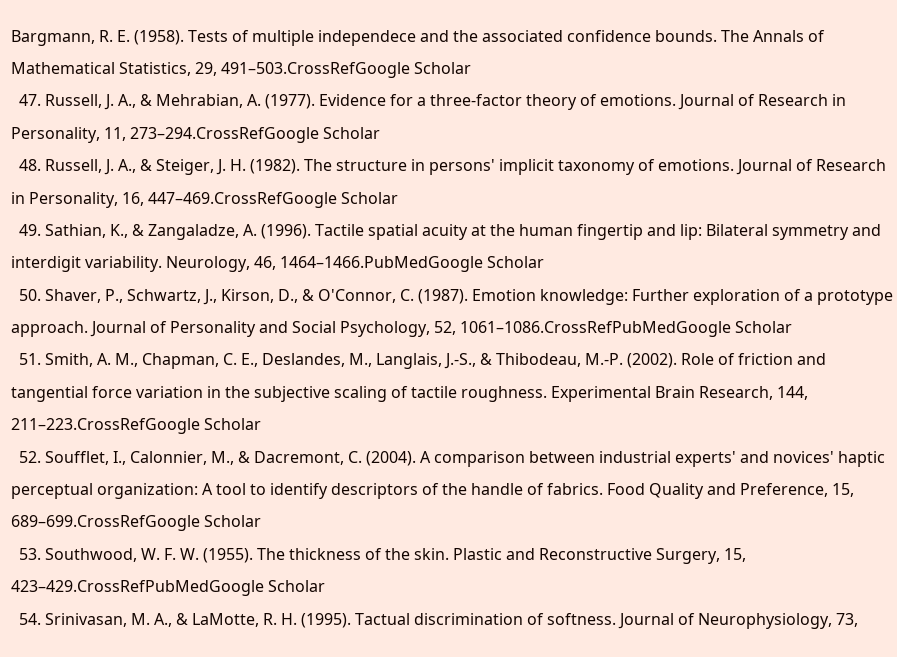Bargmann, R. E. (1958). Tests of multiple independece and the associated confidence bounds. The Annals of Mathematical Statistics, 29, 491–503.CrossRefGoogle Scholar
  47. Russell, J. A., & Mehrabian, A. (1977). Evidence for a three-factor theory of emotions. Journal of Research in Personality, 11, 273–294.CrossRefGoogle Scholar
  48. Russell, J. A., & Steiger, J. H. (1982). The structure in persons' implicit taxonomy of emotions. Journal of Research in Personality, 16, 447–469.CrossRefGoogle Scholar
  49. Sathian, K., & Zangaladze, A. (1996). Tactile spatial acuity at the human fingertip and lip: Bilateral symmetry and interdigit variability. Neurology, 46, 1464–1466.PubMedGoogle Scholar
  50. Shaver, P., Schwartz, J., Kirson, D., & O'Connor, C. (1987). Emotion knowledge: Further exploration of a prototype approach. Journal of Personality and Social Psychology, 52, 1061–1086.CrossRefPubMedGoogle Scholar
  51. Smith, A. M., Chapman, C. E., Deslandes, M., Langlais, J.-S., & Thibodeau, M.-P. (2002). Role of friction and tangential force variation in the subjective scaling of tactile roughness. Experimental Brain Research, 144, 211–223.CrossRefGoogle Scholar
  52. Soufflet, I., Calonnier, M., & Dacremont, C. (2004). A comparison between industrial experts' and novices' haptic perceptual organization: A tool to identify descriptors of the handle of fabrics. Food Quality and Preference, 15, 689–699.CrossRefGoogle Scholar
  53. Southwood, W. F. W. (1955). The thickness of the skin. Plastic and Reconstructive Surgery, 15, 423–429.CrossRefPubMedGoogle Scholar
  54. Srinivasan, M. A., & LaMotte, R. H. (1995). Tactual discrimination of softness. Journal of Neurophysiology, 73,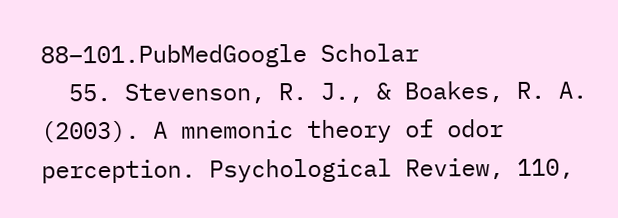88–101.PubMedGoogle Scholar
  55. Stevenson, R. J., & Boakes, R. A. (2003). A mnemonic theory of odor perception. Psychological Review, 110,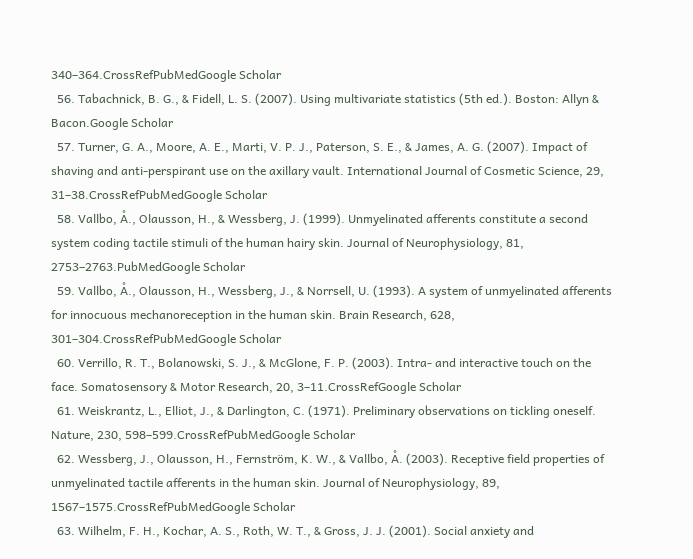340–364.CrossRefPubMedGoogle Scholar
  56. Tabachnick, B. G., & Fidell, L. S. (2007). Using multivariate statistics (5th ed.). Boston: Allyn & Bacon.Google Scholar
  57. Turner, G. A., Moore, A. E., Marti, V. P. J., Paterson, S. E., & James, A. G. (2007). Impact of shaving and anti-perspirant use on the axillary vault. International Journal of Cosmetic Science, 29, 31–38.CrossRefPubMedGoogle Scholar
  58. Vallbo, Å., Olausson, H., & Wessberg, J. (1999). Unmyelinated afferents constitute a second system coding tactile stimuli of the human hairy skin. Journal of Neurophysiology, 81, 2753–2763.PubMedGoogle Scholar
  59. Vallbo, Å., Olausson, H., Wessberg, J., & Norrsell, U. (1993). A system of unmyelinated afferents for innocuous mechanoreception in the human skin. Brain Research, 628, 301–304.CrossRefPubMedGoogle Scholar
  60. Verrillo, R. T., Bolanowski, S. J., & McGlone, F. P. (2003). Intra- and interactive touch on the face. Somatosensory & Motor Research, 20, 3–11.CrossRefGoogle Scholar
  61. Weiskrantz, L., Elliot, J., & Darlington, C. (1971). Preliminary observations on tickling oneself. Nature, 230, 598–599.CrossRefPubMedGoogle Scholar
  62. Wessberg, J., Olausson, H., Fernström, K. W., & Vallbo, Å. (2003). Receptive field properties of unmyelinated tactile afferents in the human skin. Journal of Neurophysiology, 89, 1567–1575.CrossRefPubMedGoogle Scholar
  63. Wilhelm, F. H., Kochar, A. S., Roth, W. T., & Gross, J. J. (2001). Social anxiety and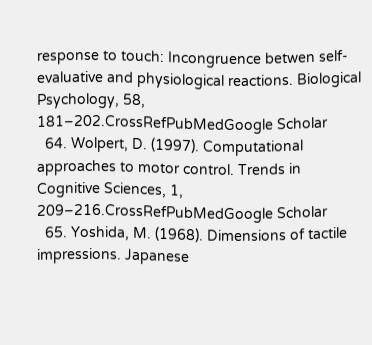response to touch: Incongruence betwen self-evaluative and physiological reactions. Biological Psychology, 58, 181–202.CrossRefPubMedGoogle Scholar
  64. Wolpert, D. (1997). Computational approaches to motor control. Trends in Cognitive Sciences, 1, 209–216.CrossRefPubMedGoogle Scholar
  65. Yoshida, M. (1968). Dimensions of tactile impressions. Japanese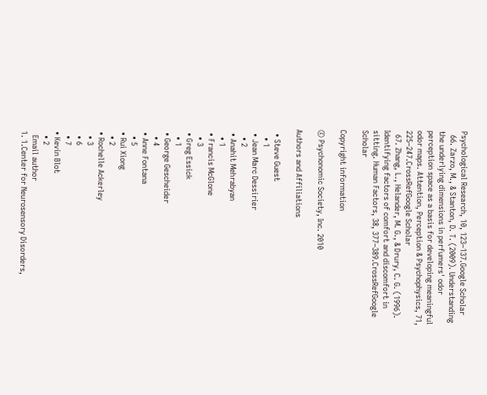Psychological Research, 10, 123–137.Google Scholar
  66. Zarzo, M., & Stanton, D. T. (2009). Understanding the underlying dimensions in perfumers' odor perception space as a basis for developing meaningful odor maps. Attention, Perception & Psychophysics, 71, 225–247.CrossRefGoogle Scholar
  67. Zhang, L., Helander, M. G., & Drury, C. G. (1996). Identifying factors of comfort and discomfort in sitting. Human Factors, 38, 377–389.CrossRefGoogle Scholar

Copyright information

© Psychonomic Society, Inc. 2010

Authors and Affiliations

  • Steve Guest
    • 1
  • Jean Marc Dessirier
    • 2
  • Anahit Mehrabyan
    • 1
  • Francis McGlone
    • 3
  • Greg Essick
    • 1
  • George Gescheider
    • 4
  • Anne Fontana
    • 5
  • Rui Xiong
    • 2
  • Rochelle Ackerley
    • 3
    • 6
    • 7
  • Kevin Blot
    • 2
    Email author
  1. 1.Center for Neurosensory Disorders,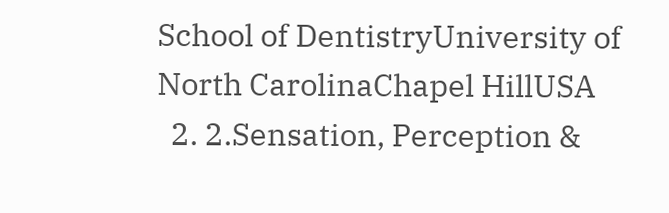School of DentistryUniversity of North CarolinaChapel HillUSA
  2. 2.Sensation, Perception &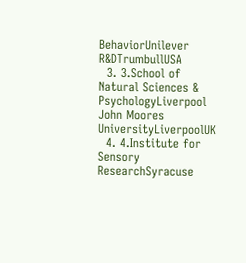BehaviorUnilever R&DTrumbullUSA
  3. 3.School of Natural Sciences & PsychologyLiverpool John Moores UniversityLiverpoolUK
  4. 4.Institute for Sensory ResearchSyracuse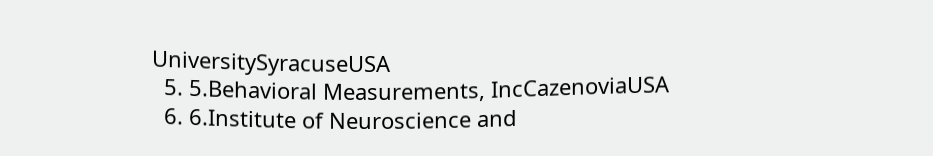UniversitySyracuseUSA
  5. 5.Behavioral Measurements, IncCazenoviaUSA
  6. 6.Institute of Neuroscience and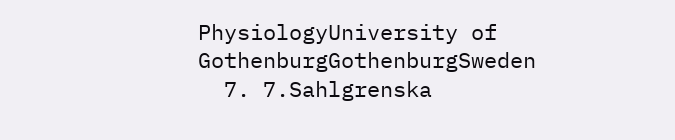PhysiologyUniversity of GothenburgGothenburgSweden
  7. 7.Sahlgrenska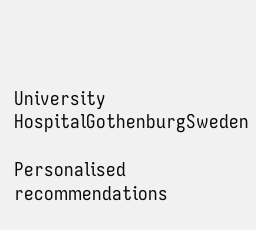University HospitalGothenburgSweden

Personalised recommendations